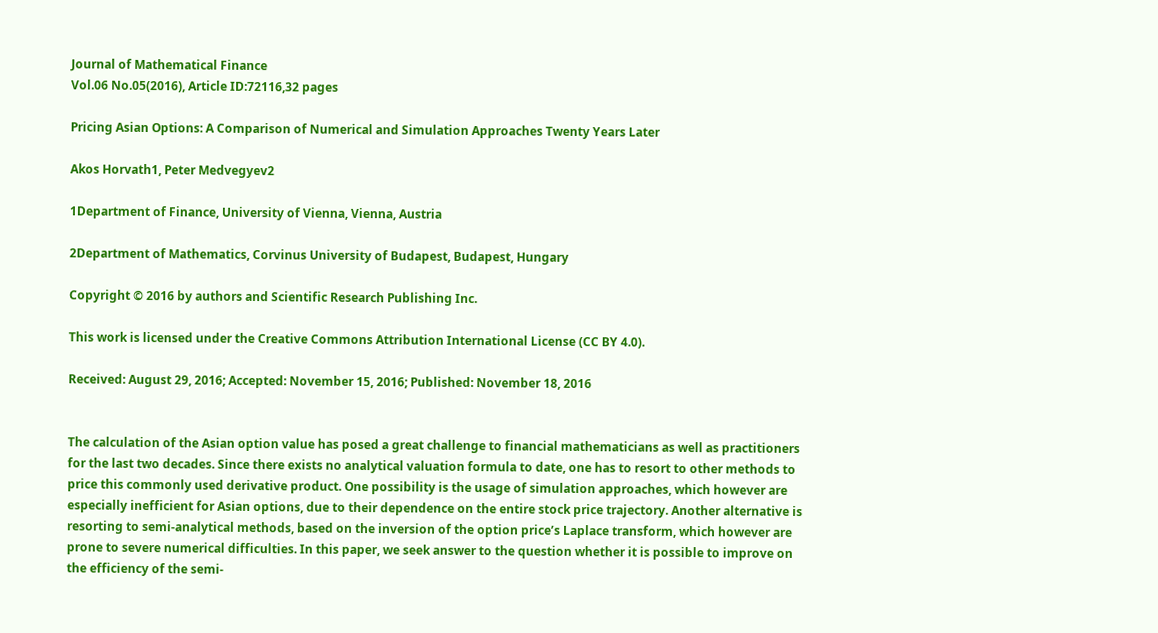Journal of Mathematical Finance
Vol.06 No.05(2016), Article ID:72116,32 pages

Pricing Asian Options: A Comparison of Numerical and Simulation Approaches Twenty Years Later

Akos Horvath1, Peter Medvegyev2

1Department of Finance, University of Vienna, Vienna, Austria

2Department of Mathematics, Corvinus University of Budapest, Budapest, Hungary

Copyright © 2016 by authors and Scientific Research Publishing Inc.

This work is licensed under the Creative Commons Attribution International License (CC BY 4.0).

Received: August 29, 2016; Accepted: November 15, 2016; Published: November 18, 2016


The calculation of the Asian option value has posed a great challenge to financial mathematicians as well as practitioners for the last two decades. Since there exists no analytical valuation formula to date, one has to resort to other methods to price this commonly used derivative product. One possibility is the usage of simulation approaches, which however are especially inefficient for Asian options, due to their dependence on the entire stock price trajectory. Another alternative is resorting to semi-analytical methods, based on the inversion of the option price’s Laplace transform, which however are prone to severe numerical difficulties. In this paper, we seek answer to the question whether it is possible to improve on the efficiency of the semi-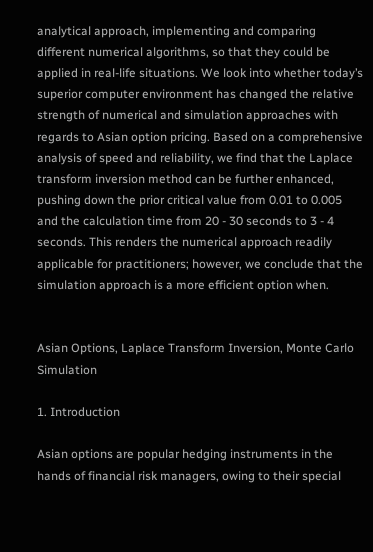analytical approach, implementing and comparing different numerical algorithms, so that they could be applied in real-life situations. We look into whether today’s superior computer environment has changed the relative strength of numerical and simulation approaches with regards to Asian option pricing. Based on a comprehensive analysis of speed and reliability, we find that the Laplace transform inversion method can be further enhanced, pushing down the prior critical value from 0.01 to 0.005 and the calculation time from 20 - 30 seconds to 3 - 4 seconds. This renders the numerical approach readily applicable for practitioners; however, we conclude that the simulation approach is a more efficient option when.


Asian Options, Laplace Transform Inversion, Monte Carlo Simulation

1. Introduction

Asian options are popular hedging instruments in the hands of financial risk managers, owing to their special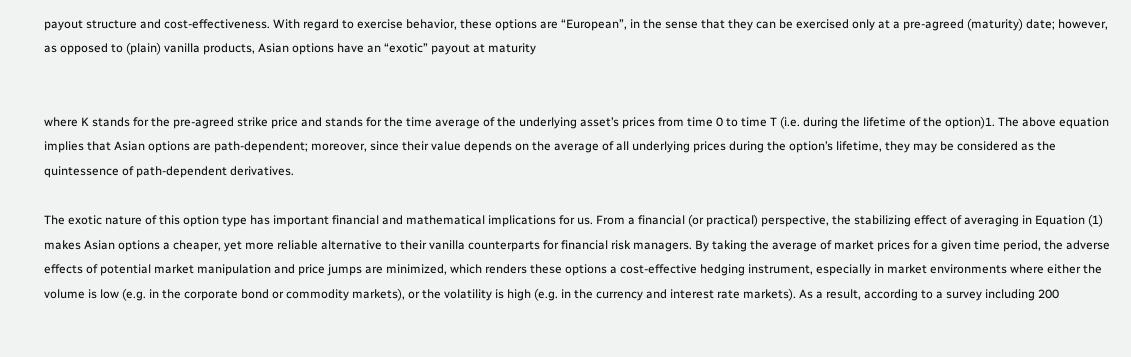payout structure and cost-effectiveness. With regard to exercise behavior, these options are “European”, in the sense that they can be exercised only at a pre-agreed (maturity) date; however, as opposed to (plain) vanilla products, Asian options have an “exotic” payout at maturity


where K stands for the pre-agreed strike price and stands for the time average of the underlying asset’s prices from time 0 to time T (i.e. during the lifetime of the option)1. The above equation implies that Asian options are path-dependent; moreover, since their value depends on the average of all underlying prices during the option’s lifetime, they may be considered as the quintessence of path-dependent derivatives.

The exotic nature of this option type has important financial and mathematical implications for us. From a financial (or practical) perspective, the stabilizing effect of averaging in Equation (1) makes Asian options a cheaper, yet more reliable alternative to their vanilla counterparts for financial risk managers. By taking the average of market prices for a given time period, the adverse effects of potential market manipulation and price jumps are minimized, which renders these options a cost-effective hedging instrument, especially in market environments where either the volume is low (e.g. in the corporate bond or commodity markets), or the volatility is high (e.g. in the currency and interest rate markets). As a result, according to a survey including 200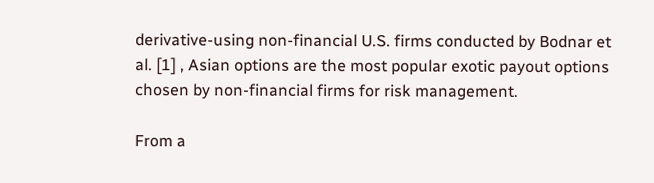derivative-using non-financial U.S. firms conducted by Bodnar et al. [1] , Asian options are the most popular exotic payout options chosen by non-financial firms for risk management.

From a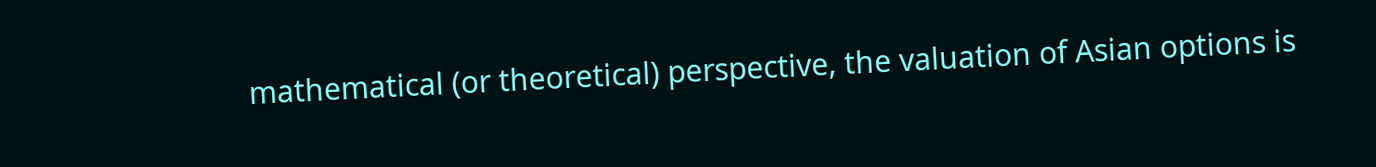mathematical (or theoretical) perspective, the valuation of Asian options is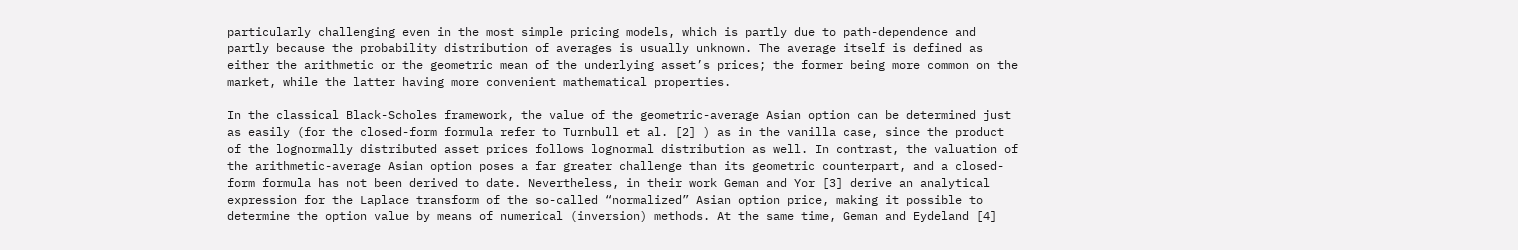particularly challenging even in the most simple pricing models, which is partly due to path-dependence and partly because the probability distribution of averages is usually unknown. The average itself is defined as either the arithmetic or the geometric mean of the underlying asset’s prices; the former being more common on the market, while the latter having more convenient mathematical properties.

In the classical Black-Scholes framework, the value of the geometric-average Asian option can be determined just as easily (for the closed-form formula refer to Turnbull et al. [2] ) as in the vanilla case, since the product of the lognormally distributed asset prices follows lognormal distribution as well. In contrast, the valuation of the arithmetic-average Asian option poses a far greater challenge than its geometric counterpart, and a closed-form formula has not been derived to date. Nevertheless, in their work Geman and Yor [3] derive an analytical expression for the Laplace transform of the so-called “normalized” Asian option price, making it possible to determine the option value by means of numerical (inversion) methods. At the same time, Geman and Eydeland [4]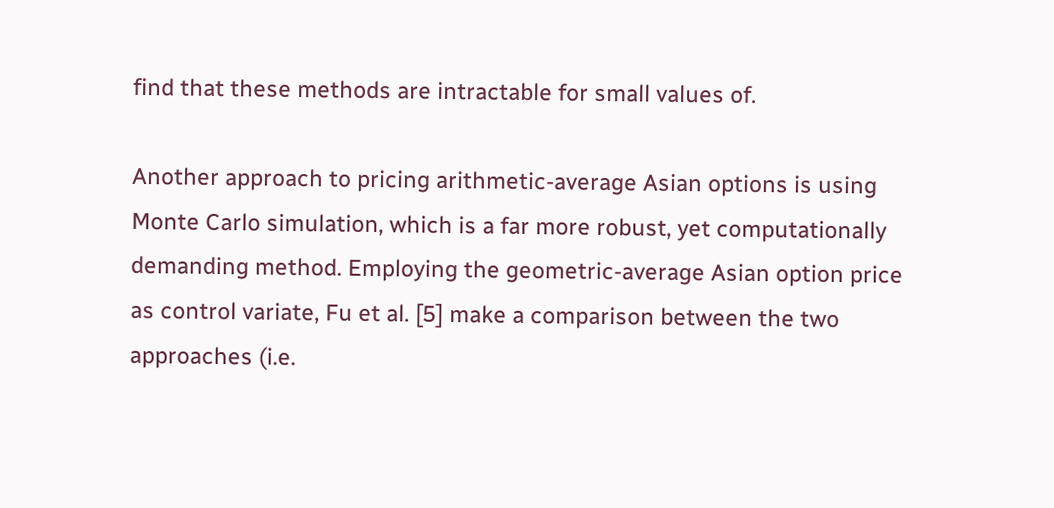find that these methods are intractable for small values of.

Another approach to pricing arithmetic-average Asian options is using Monte Carlo simulation, which is a far more robust, yet computationally demanding method. Employing the geometric-average Asian option price as control variate, Fu et al. [5] make a comparison between the two approaches (i.e.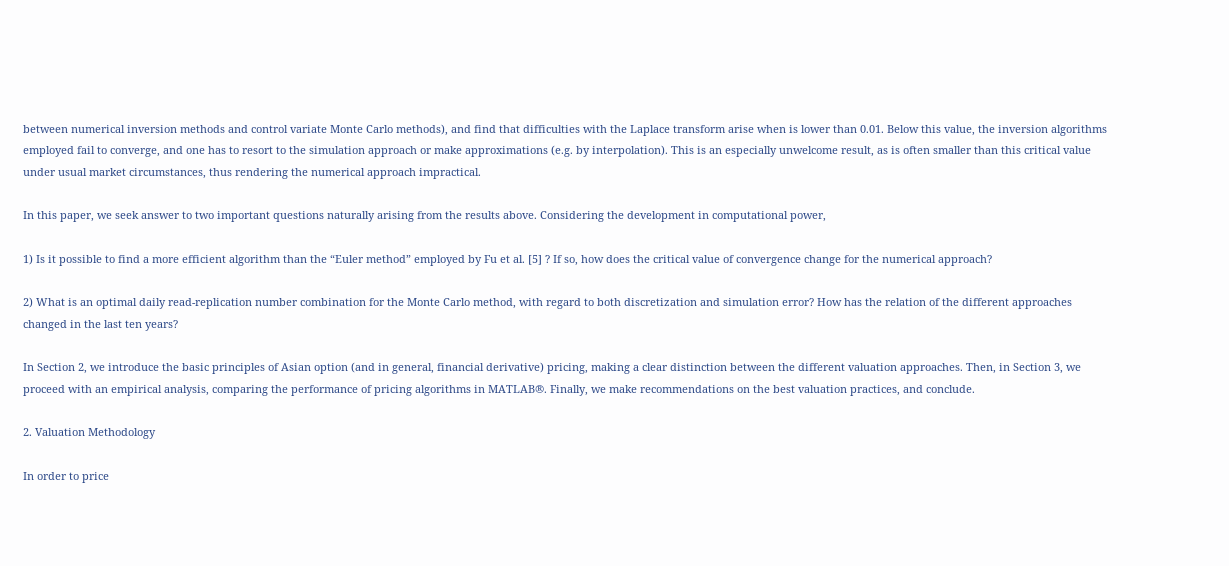between numerical inversion methods and control variate Monte Carlo methods), and find that difficulties with the Laplace transform arise when is lower than 0.01. Below this value, the inversion algorithms employed fail to converge, and one has to resort to the simulation approach or make approximations (e.g. by interpolation). This is an especially unwelcome result, as is often smaller than this critical value under usual market circumstances, thus rendering the numerical approach impractical.

In this paper, we seek answer to two important questions naturally arising from the results above. Considering the development in computational power,

1) Is it possible to find a more efficient algorithm than the “Euler method” employed by Fu et al. [5] ? If so, how does the critical value of convergence change for the numerical approach?

2) What is an optimal daily read-replication number combination for the Monte Carlo method, with regard to both discretization and simulation error? How has the relation of the different approaches changed in the last ten years?

In Section 2, we introduce the basic principles of Asian option (and in general, financial derivative) pricing, making a clear distinction between the different valuation approaches. Then, in Section 3, we proceed with an empirical analysis, comparing the performance of pricing algorithms in MATLAB®. Finally, we make recommendations on the best valuation practices, and conclude.

2. Valuation Methodology

In order to price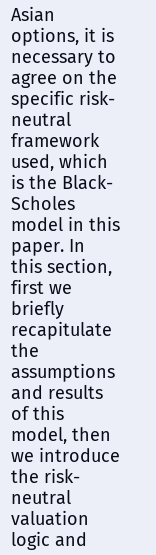Asian options, it is necessary to agree on the specific risk-neutral framework used, which is the Black-Scholes model in this paper. In this section, first we briefly recapitulate the assumptions and results of this model, then we introduce the risk-neutral valuation logic and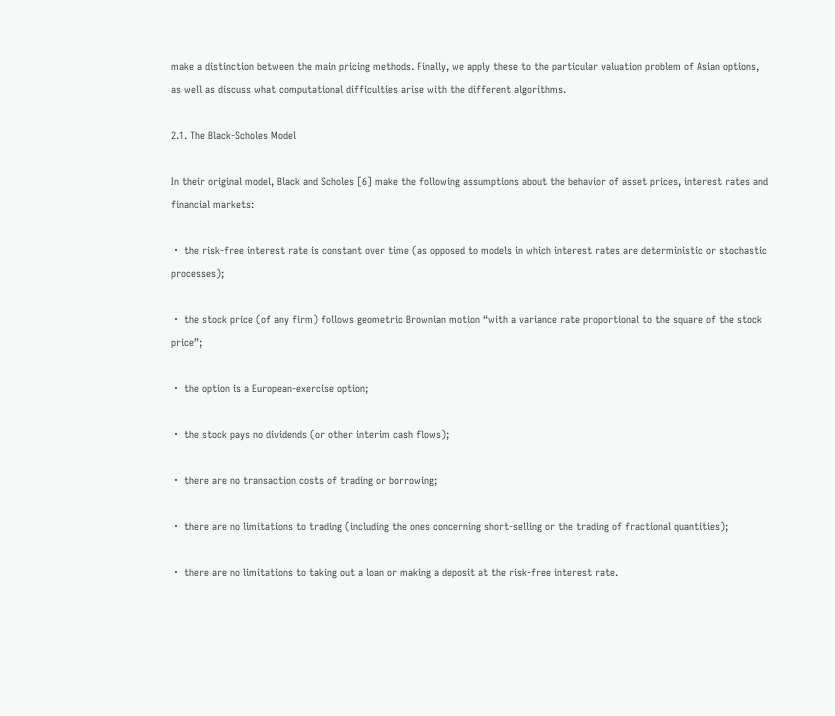make a distinction between the main pricing methods. Finally, we apply these to the particular valuation problem of Asian options, as well as discuss what computational difficulties arise with the different algorithms.

2.1. The Black-Scholes Model

In their original model, Black and Scholes [6] make the following assumptions about the behavior of asset prices, interest rates and financial markets:

・ the risk-free interest rate is constant over time (as opposed to models in which interest rates are deterministic or stochastic processes);

・ the stock price (of any firm) follows geometric Brownian motion “with a variance rate proportional to the square of the stock price”;

・ the option is a European-exercise option;

・ the stock pays no dividends (or other interim cash flows);

・ there are no transaction costs of trading or borrowing;

・ there are no limitations to trading (including the ones concerning short-selling or the trading of fractional quantities);

・ there are no limitations to taking out a loan or making a deposit at the risk-free interest rate.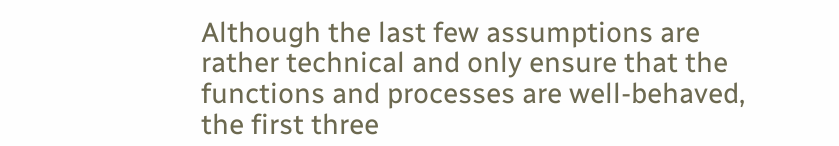Although the last few assumptions are rather technical and only ensure that the functions and processes are well-behaved, the first three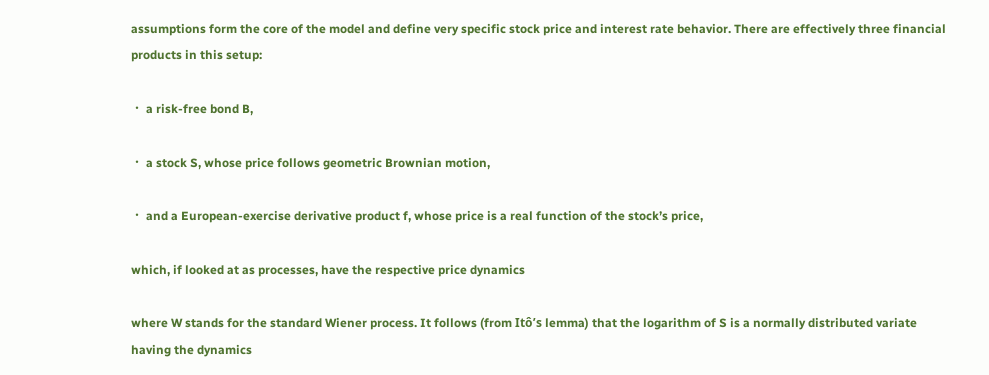assumptions form the core of the model and define very specific stock price and interest rate behavior. There are effectively three financial products in this setup:

・ a risk-free bond B,

・ a stock S, whose price follows geometric Brownian motion,

・ and a European-exercise derivative product f, whose price is a real function of the stock’s price,

which, if looked at as processes, have the respective price dynamics

where W stands for the standard Wiener process. It follows (from Itô’s lemma) that the logarithm of S is a normally distributed variate having the dynamics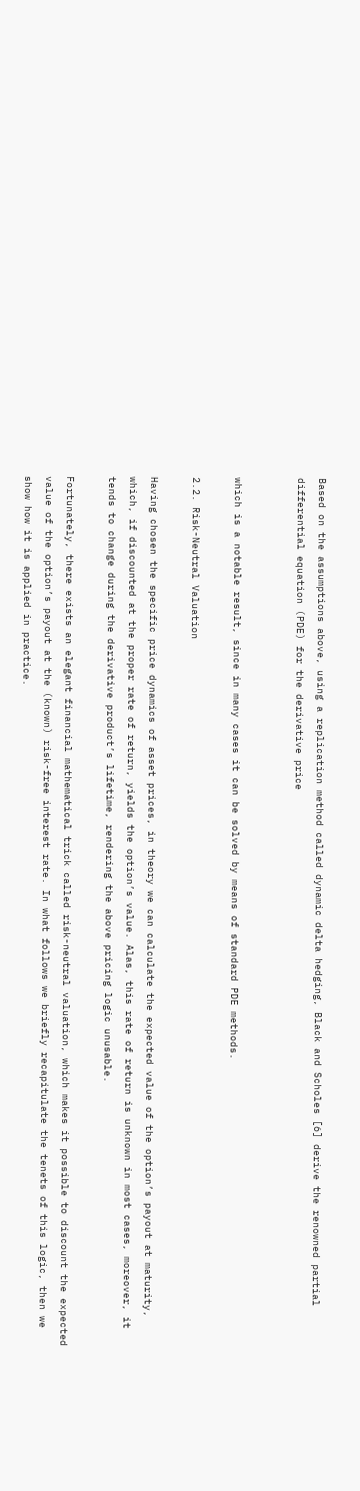Based on the assumptions above, using a replication method called dynamic delta hedging, Black and Scholes [6] derive the renowned partial differential equation (PDE) for the derivative price


which is a notable result, since in many cases it can be solved by means of standard PDE methods.

2.2. Risk-Neutral Valuation

Having chosen the specific price dynamics of asset prices, in theory we can calculate the expected value of the option’s payout at maturity, which, if discounted at the proper rate of return, yields the option’s value. Alas, this rate of return is unknown in most cases, moreover, it tends to change during the derivative product’s lifetime, rendering the above pricing logic unusable.

Fortunately, there exists an elegant financial mathematical trick called risk-neutral valuation, which makes it possible to discount the expected value of the option’s payout at the (known) risk-free interest rate. In what follows we briefly recapitulate the tenets of this logic, then we show how it is applied in practice.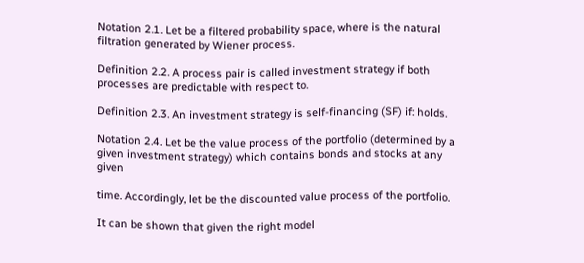Notation 2.1. Let be a filtered probability space, where is the natural filtration generated by Wiener process.

Definition 2.2. A process pair is called investment strategy if both processes are predictable with respect to.

Definition 2.3. An investment strategy is self-financing (SF) if: holds.

Notation 2.4. Let be the value process of the portfolio (determined by a given investment strategy) which contains bonds and stocks at any given

time. Accordingly, let be the discounted value process of the portfolio.

It can be shown that given the right model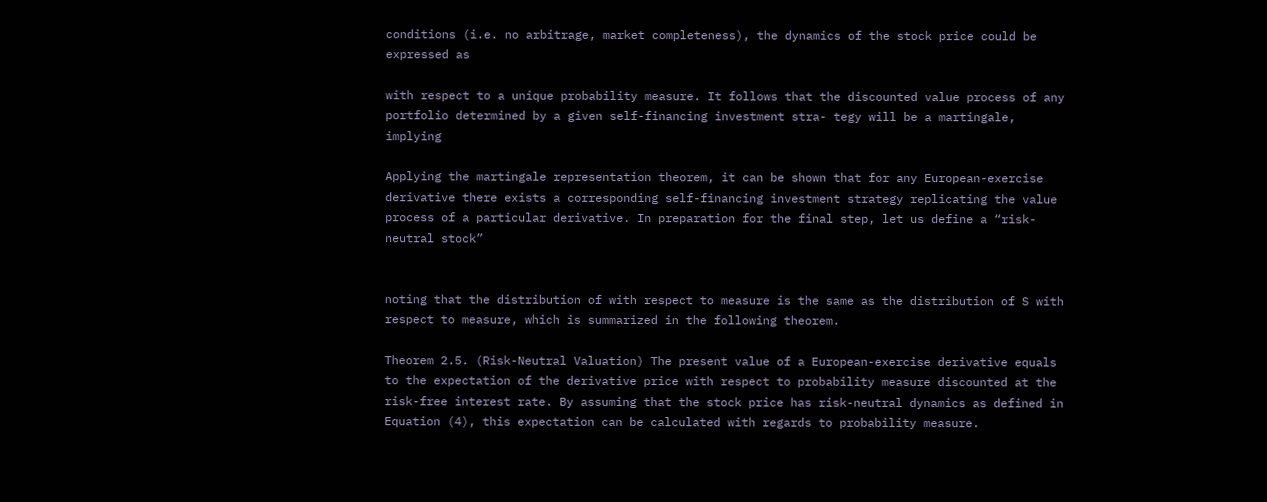conditions (i.e. no arbitrage, market completeness), the dynamics of the stock price could be expressed as

with respect to a unique probability measure. It follows that the discounted value process of any portfolio determined by a given self-financing investment stra- tegy will be a martingale, implying

Applying the martingale representation theorem, it can be shown that for any European-exercise derivative there exists a corresponding self-financing investment strategy replicating the value process of a particular derivative. In preparation for the final step, let us define a “risk-neutral stock”


noting that the distribution of with respect to measure is the same as the distribution of S with respect to measure, which is summarized in the following theorem.

Theorem 2.5. (Risk-Neutral Valuation) The present value of a European-exercise derivative equals to the expectation of the derivative price with respect to probability measure discounted at the risk-free interest rate. By assuming that the stock price has risk-neutral dynamics as defined in Equation (4), this expectation can be calculated with regards to probability measure.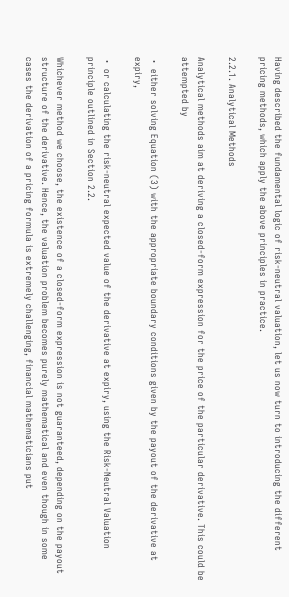Having described the fundamental logic of risk-neutral valuation, let us now turn to introducing the different pricing methods, which apply the above principles in practice.

2.2.1. Analytical Methods

Analytical methods aim at deriving a closed-form expression for the price of the particular derivative. This could be attempted by

・ either solving Equation (3) with the appropriate boundary conditions given by the payout of the derivative at expiry,

・ or calculating the risk-neutral expected value of the derivative at expiry, using the Risk-Neutral Valuation principle outlined in Section 2.2.

Whichever method we choose, the existence of a closed-form expression is not guaranteed, depending on the payout structure of the derivative. Hence, the valuation problem becomes purely mathematical and even though in some cases the derivation of a pricing formula is extremely challenging, financial mathematicians put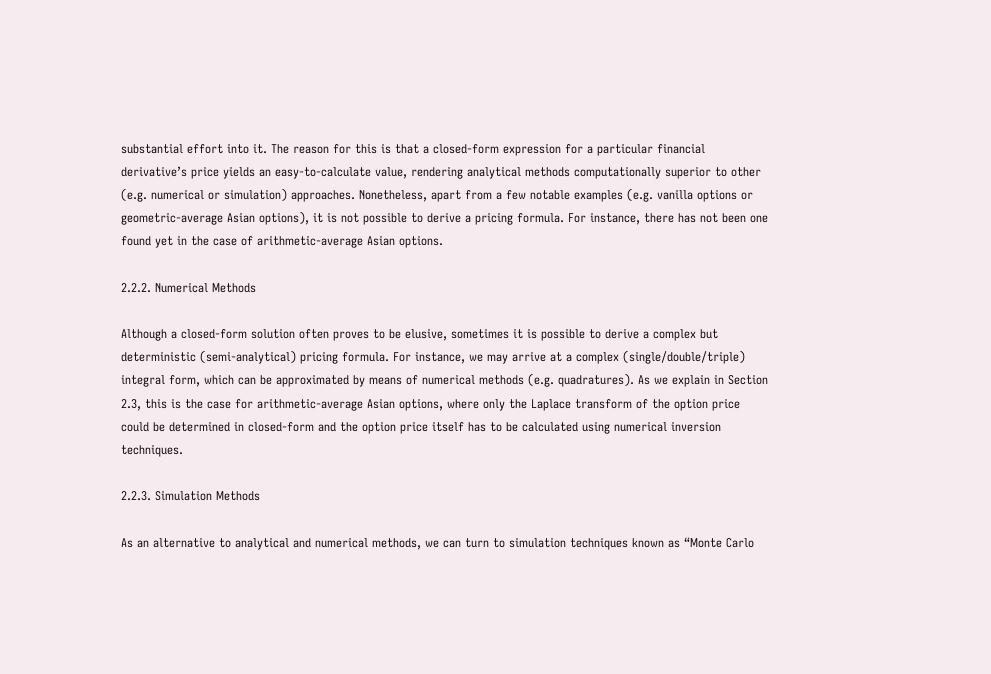substantial effort into it. The reason for this is that a closed-form expression for a particular financial derivative’s price yields an easy-to-calculate value, rendering analytical methods computationally superior to other (e.g. numerical or simulation) approaches. Nonetheless, apart from a few notable examples (e.g. vanilla options or geometric-average Asian options), it is not possible to derive a pricing formula. For instance, there has not been one found yet in the case of arithmetic-average Asian options.

2.2.2. Numerical Methods

Although a closed-form solution often proves to be elusive, sometimes it is possible to derive a complex but deterministic (semi-analytical) pricing formula. For instance, we may arrive at a complex (single/double/triple) integral form, which can be approximated by means of numerical methods (e.g. quadratures). As we explain in Section 2.3, this is the case for arithmetic-average Asian options, where only the Laplace transform of the option price could be determined in closed-form and the option price itself has to be calculated using numerical inversion techniques.

2.2.3. Simulation Methods

As an alternative to analytical and numerical methods, we can turn to simulation techniques known as “Monte Carlo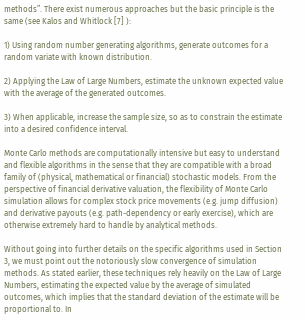methods”. There exist numerous approaches but the basic principle is the same (see Kalos and Whitlock [7] ):

1) Using random number generating algorithms, generate outcomes for a random variate with known distribution.

2) Applying the Law of Large Numbers, estimate the unknown expected value with the average of the generated outcomes.

3) When applicable, increase the sample size, so as to constrain the estimate into a desired confidence interval.

Monte Carlo methods are computationally intensive but easy to understand and flexible algorithms in the sense that they are compatible with a broad family of (physical, mathematical or financial) stochastic models. From the perspective of financial derivative valuation, the flexibility of Monte Carlo simulation allows for complex stock price movements (e.g. jump diffusion) and derivative payouts (e.g. path-dependency or early exercise), which are otherwise extremely hard to handle by analytical methods.

Without going into further details on the specific algorithms used in Section 3, we must point out the notoriously slow convergence of simulation methods. As stated earlier, these techniques rely heavily on the Law of Large Numbers, estimating the expected value by the average of simulated outcomes, which implies that the standard deviation of the estimate will be proportional to. In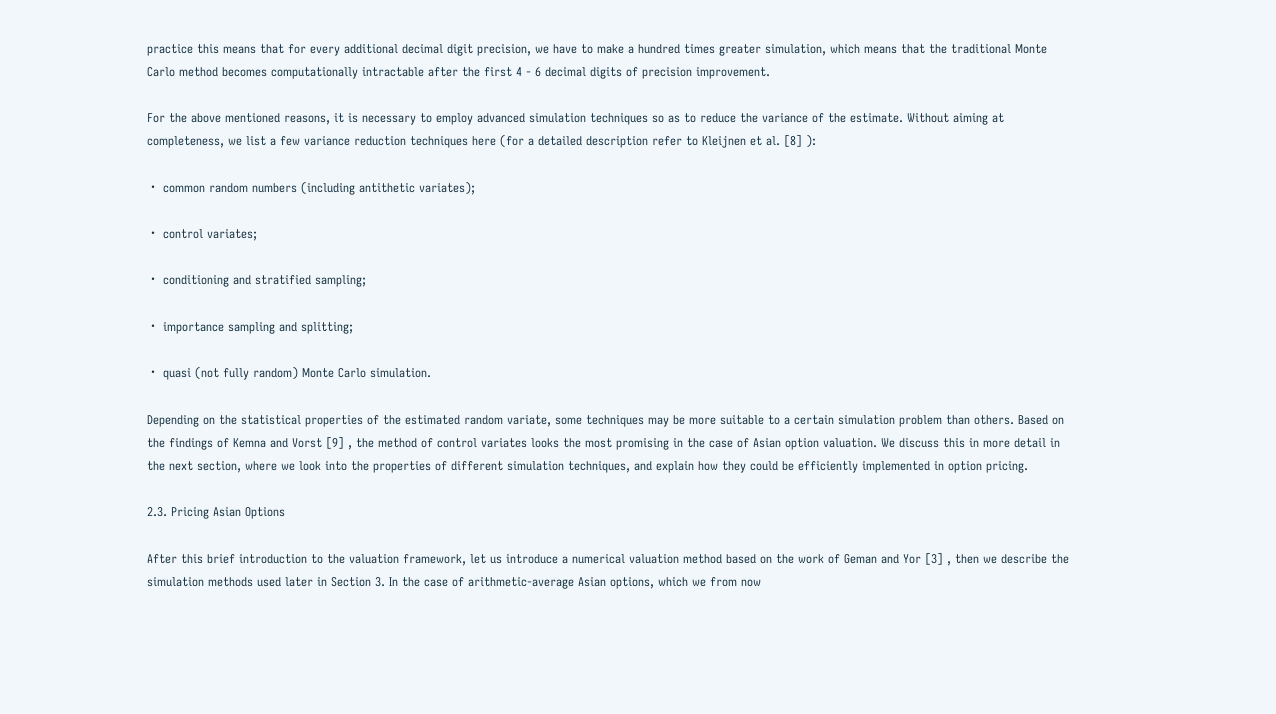practice this means that for every additional decimal digit precision, we have to make a hundred times greater simulation, which means that the traditional Monte Carlo method becomes computationally intractable after the first 4 - 6 decimal digits of precision improvement.

For the above mentioned reasons, it is necessary to employ advanced simulation techniques so as to reduce the variance of the estimate. Without aiming at completeness, we list a few variance reduction techniques here (for a detailed description refer to Kleijnen et al. [8] ):

・ common random numbers (including antithetic variates);

・ control variates;

・ conditioning and stratified sampling;

・ importance sampling and splitting;

・ quasi (not fully random) Monte Carlo simulation.

Depending on the statistical properties of the estimated random variate, some techniques may be more suitable to a certain simulation problem than others. Based on the findings of Kemna and Vorst [9] , the method of control variates looks the most promising in the case of Asian option valuation. We discuss this in more detail in the next section, where we look into the properties of different simulation techniques, and explain how they could be efficiently implemented in option pricing.

2.3. Pricing Asian Options

After this brief introduction to the valuation framework, let us introduce a numerical valuation method based on the work of Geman and Yor [3] , then we describe the simulation methods used later in Section 3. In the case of arithmetic-average Asian options, which we from now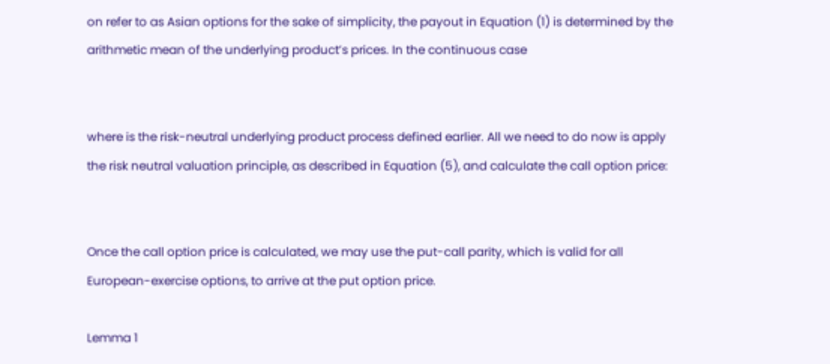on refer to as Asian options for the sake of simplicity, the payout in Equation (1) is determined by the arithmetic mean of the underlying product’s prices. In the continuous case


where is the risk-neutral underlying product process defined earlier. All we need to do now is apply the risk neutral valuation principle, as described in Equation (5), and calculate the call option price:


Once the call option price is calculated, we may use the put-call parity, which is valid for all European-exercise options, to arrive at the put option price.

Lemma 1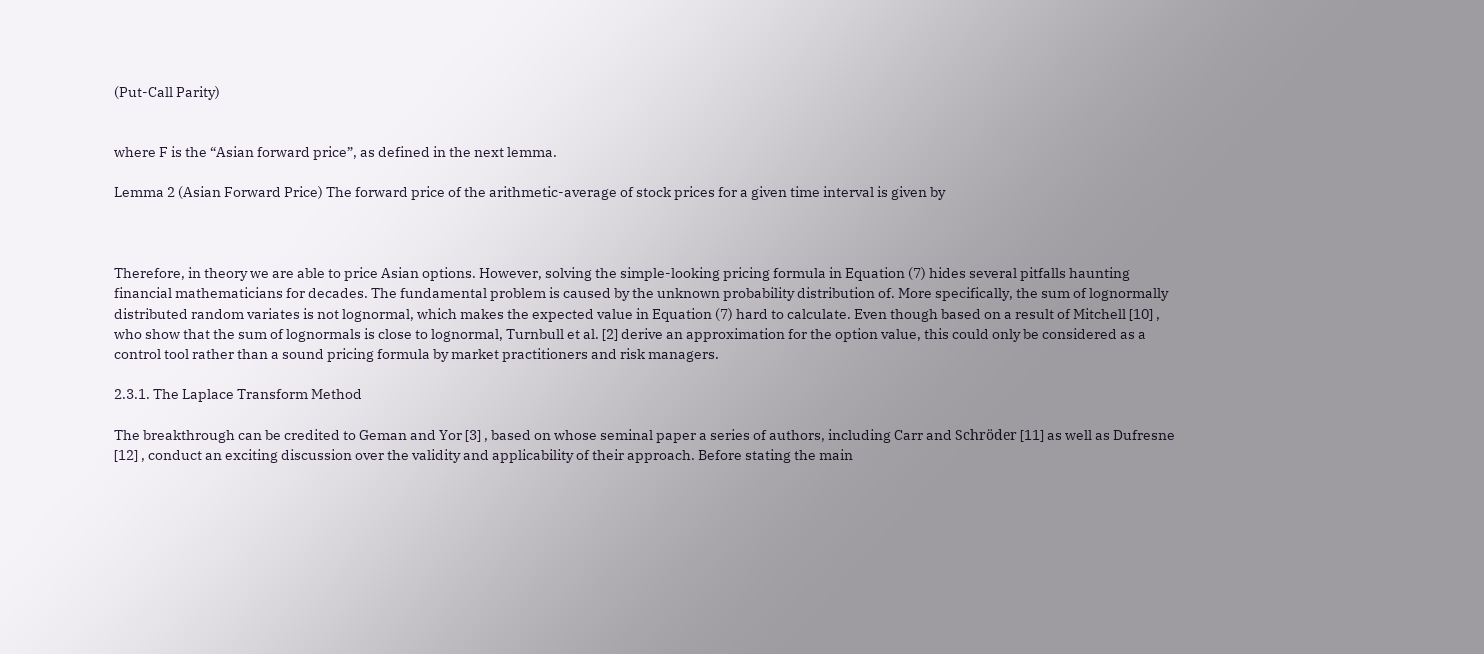(Put-Call Parity)


where F is the “Asian forward price”, as defined in the next lemma.

Lemma 2 (Asian Forward Price) The forward price of the arithmetic-average of stock prices for a given time interval is given by



Therefore, in theory we are able to price Asian options. However, solving the simple-looking pricing formula in Equation (7) hides several pitfalls haunting financial mathematicians for decades. The fundamental problem is caused by the unknown probability distribution of. More specifically, the sum of lognormally distributed random variates is not lognormal, which makes the expected value in Equation (7) hard to calculate. Even though based on a result of Mitchell [10] , who show that the sum of lognormals is close to lognormal, Turnbull et al. [2] derive an approximation for the option value, this could only be considered as a control tool rather than a sound pricing formula by market practitioners and risk managers.

2.3.1. The Laplace Transform Method

The breakthrough can be credited to Geman and Yor [3] , based on whose seminal paper a series of authors, including Carr and Schröder [11] as well as Dufresne [12] , conduct an exciting discussion over the validity and applicability of their approach. Before stating the main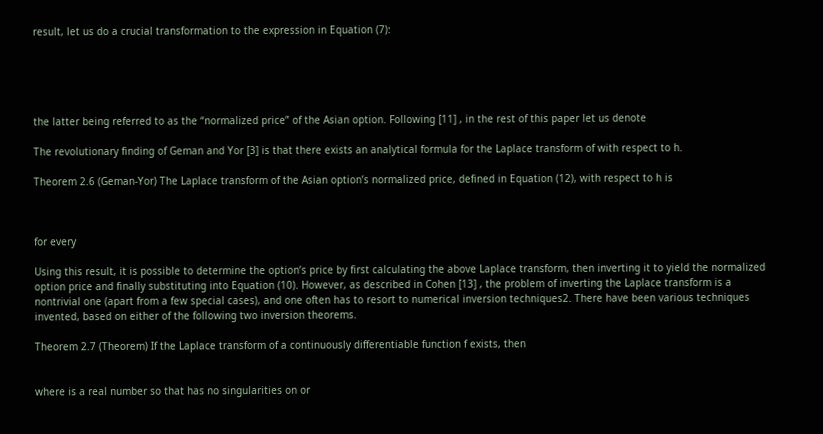result, let us do a crucial transformation to the expression in Equation (7):





the latter being referred to as the “normalized price” of the Asian option. Following [11] , in the rest of this paper let us denote

The revolutionary finding of Geman and Yor [3] is that there exists an analytical formula for the Laplace transform of with respect to h.

Theorem 2.6 (Geman-Yor) The Laplace transform of the Asian option’s normalized price, defined in Equation (12), with respect to h is



for every

Using this result, it is possible to determine the option’s price by first calculating the above Laplace transform, then inverting it to yield the normalized option price and finally substituting into Equation (10). However, as described in Cohen [13] , the problem of inverting the Laplace transform is a nontrivial one (apart from a few special cases), and one often has to resort to numerical inversion techniques2. There have been various techniques invented, based on either of the following two inversion theorems.

Theorem 2.7 (Theorem) If the Laplace transform of a continuously differentiable function f exists, then


where is a real number so that has no singularities on or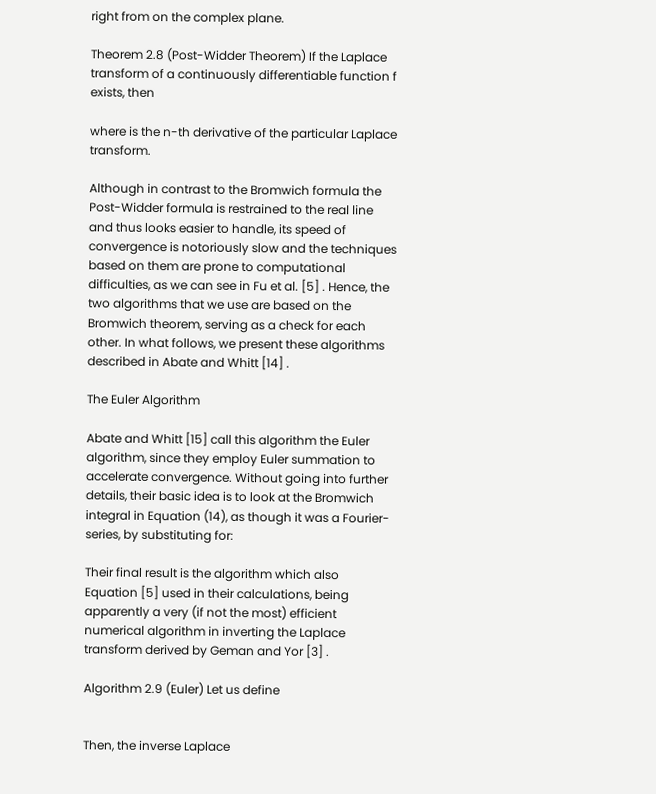right from on the complex plane.

Theorem 2.8 (Post-Widder Theorem) If the Laplace transform of a continuously differentiable function f exists, then

where is the n-th derivative of the particular Laplace transform.

Although in contrast to the Bromwich formula the Post-Widder formula is restrained to the real line and thus looks easier to handle, its speed of convergence is notoriously slow and the techniques based on them are prone to computational difficulties, as we can see in Fu et al. [5] . Hence, the two algorithms that we use are based on the Bromwich theorem, serving as a check for each other. In what follows, we present these algorithms described in Abate and Whitt [14] .

The Euler Algorithm

Abate and Whitt [15] call this algorithm the Euler algorithm, since they employ Euler summation to accelerate convergence. Without going into further details, their basic idea is to look at the Bromwich integral in Equation (14), as though it was a Fourier-series, by substituting for:

Their final result is the algorithm which also Equation [5] used in their calculations, being apparently a very (if not the most) efficient numerical algorithm in inverting the Laplace transform derived by Geman and Yor [3] .

Algorithm 2.9 (Euler) Let us define


Then, the inverse Laplace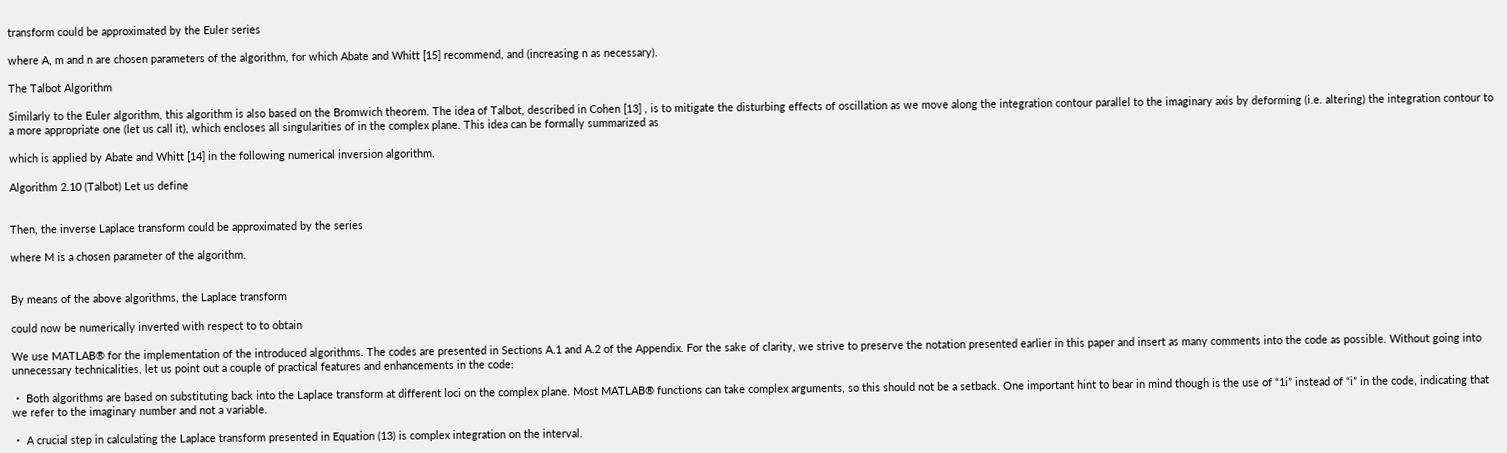transform could be approximated by the Euler series

where A, m and n are chosen parameters of the algorithm, for which Abate and Whitt [15] recommend, and (increasing n as necessary).

The Talbot Algorithm

Similarly to the Euler algorithm, this algorithm is also based on the Bromwich theorem. The idea of Talbot, described in Cohen [13] , is to mitigate the disturbing effects of oscillation as we move along the integration contour parallel to the imaginary axis by deforming (i.e. altering) the integration contour to a more appropriate one (let us call it), which encloses all singularities of in the complex plane. This idea can be formally summarized as

which is applied by Abate and Whitt [14] in the following numerical inversion algorithm.

Algorithm 2.10 (Talbot) Let us define


Then, the inverse Laplace transform could be approximated by the series

where M is a chosen parameter of the algorithm.


By means of the above algorithms, the Laplace transform

could now be numerically inverted with respect to to obtain

We use MATLAB® for the implementation of the introduced algorithms. The codes are presented in Sections A.1 and A.2 of the Appendix. For the sake of clarity, we strive to preserve the notation presented earlier in this paper and insert as many comments into the code as possible. Without going into unnecessary technicalities, let us point out a couple of practical features and enhancements in the code:

・ Both algorithms are based on substituting back into the Laplace transform at different loci on the complex plane. Most MATLAB® functions can take complex arguments, so this should not be a setback. One important hint to bear in mind though is the use of “1i” instead of “i” in the code, indicating that we refer to the imaginary number and not a variable.

・ A crucial step in calculating the Laplace transform presented in Equation (13) is complex integration on the interval.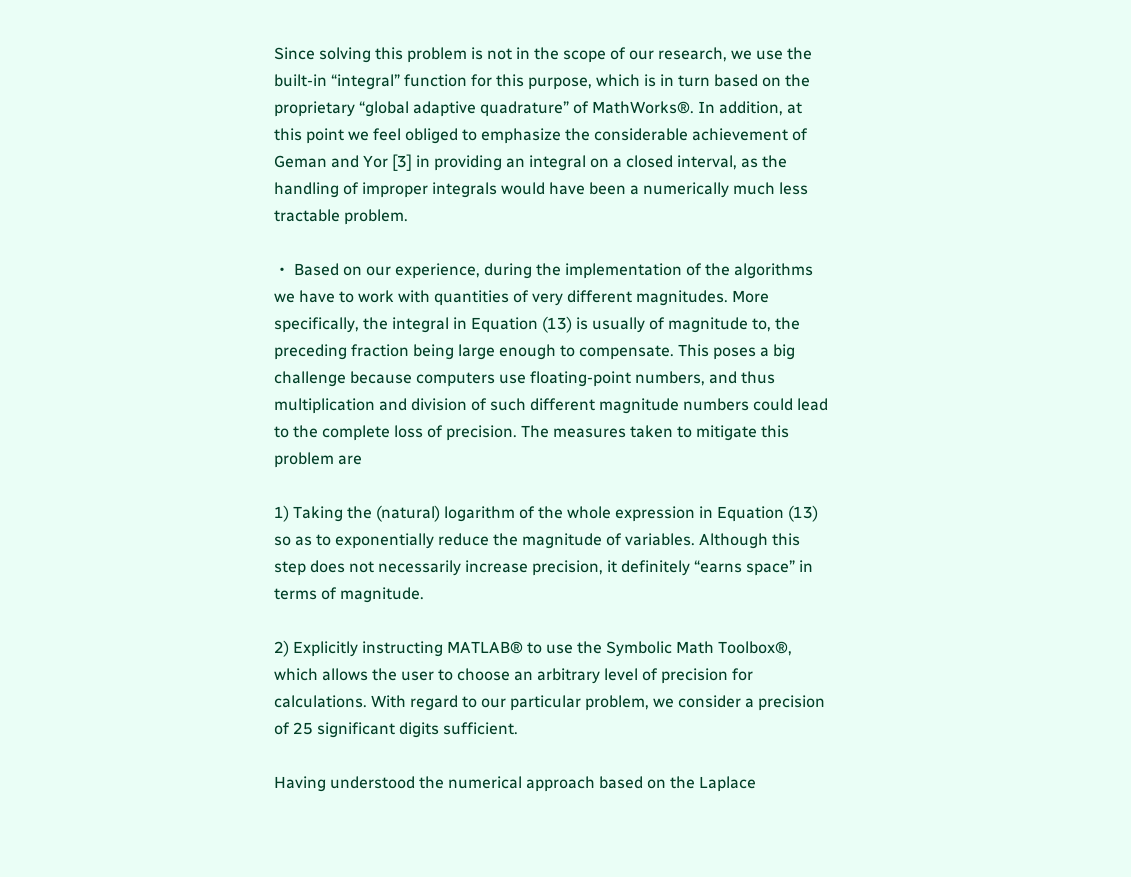Since solving this problem is not in the scope of our research, we use the built-in “integral” function for this purpose, which is in turn based on the proprietary “global adaptive quadrature” of MathWorks®. In addition, at this point we feel obliged to emphasize the considerable achievement of Geman and Yor [3] in providing an integral on a closed interval, as the handling of improper integrals would have been a numerically much less tractable problem.

・ Based on our experience, during the implementation of the algorithms we have to work with quantities of very different magnitudes. More specifically, the integral in Equation (13) is usually of magnitude to, the preceding fraction being large enough to compensate. This poses a big challenge because computers use floating-point numbers, and thus multiplication and division of such different magnitude numbers could lead to the complete loss of precision. The measures taken to mitigate this problem are

1) Taking the (natural) logarithm of the whole expression in Equation (13) so as to exponentially reduce the magnitude of variables. Although this step does not necessarily increase precision, it definitely “earns space” in terms of magnitude.

2) Explicitly instructing MATLAB® to use the Symbolic Math Toolbox®, which allows the user to choose an arbitrary level of precision for calculations. With regard to our particular problem, we consider a precision of 25 significant digits sufficient.

Having understood the numerical approach based on the Laplace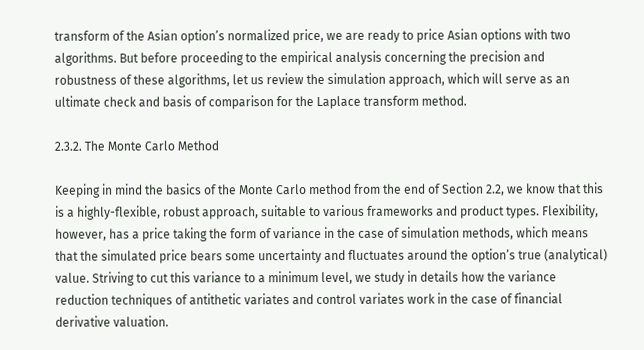transform of the Asian option’s normalized price, we are ready to price Asian options with two algorithms. But before proceeding to the empirical analysis concerning the precision and robustness of these algorithms, let us review the simulation approach, which will serve as an ultimate check and basis of comparison for the Laplace transform method.

2.3.2. The Monte Carlo Method

Keeping in mind the basics of the Monte Carlo method from the end of Section 2.2, we know that this is a highly-flexible, robust approach, suitable to various frameworks and product types. Flexibility, however, has a price taking the form of variance in the case of simulation methods, which means that the simulated price bears some uncertainty and fluctuates around the option’s true (analytical) value. Striving to cut this variance to a minimum level, we study in details how the variance reduction techniques of antithetic variates and control variates work in the case of financial derivative valuation.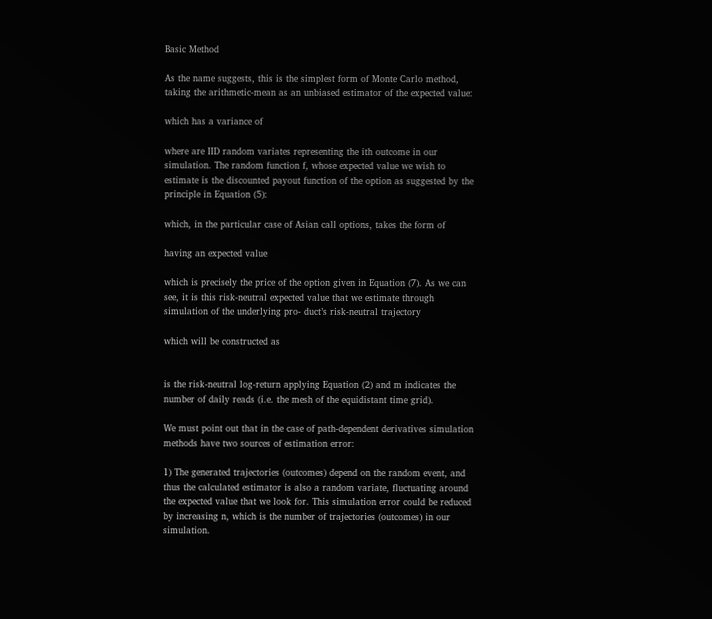Basic Method

As the name suggests, this is the simplest form of Monte Carlo method, taking the arithmetic-mean as an unbiased estimator of the expected value:

which has a variance of

where are IID random variates representing the ith outcome in our simulation. The random function f, whose expected value we wish to estimate is the discounted payout function of the option as suggested by the principle in Equation (5):

which, in the particular case of Asian call options, takes the form of

having an expected value

which is precisely the price of the option given in Equation (7). As we can see, it is this risk-neutral expected value that we estimate through simulation of the underlying pro- duct’s risk-neutral trajectory

which will be constructed as


is the risk-neutral log-return applying Equation (2) and m indicates the number of daily reads (i.e. the mesh of the equidistant time grid).

We must point out that in the case of path-dependent derivatives simulation methods have two sources of estimation error:

1) The generated trajectories (outcomes) depend on the random event, and thus the calculated estimator is also a random variate, fluctuating around the expected value that we look for. This simulation error could be reduced by increasing n, which is the number of trajectories (outcomes) in our simulation.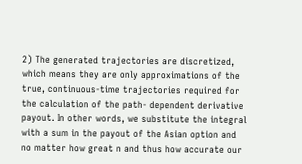2) The generated trajectories are discretized, which means they are only approximations of the true, continuous-time trajectories required for the calculation of the path- dependent derivative payout. In other words, we substitute the integral with a sum in the payout of the Asian option and no matter how great n and thus how accurate our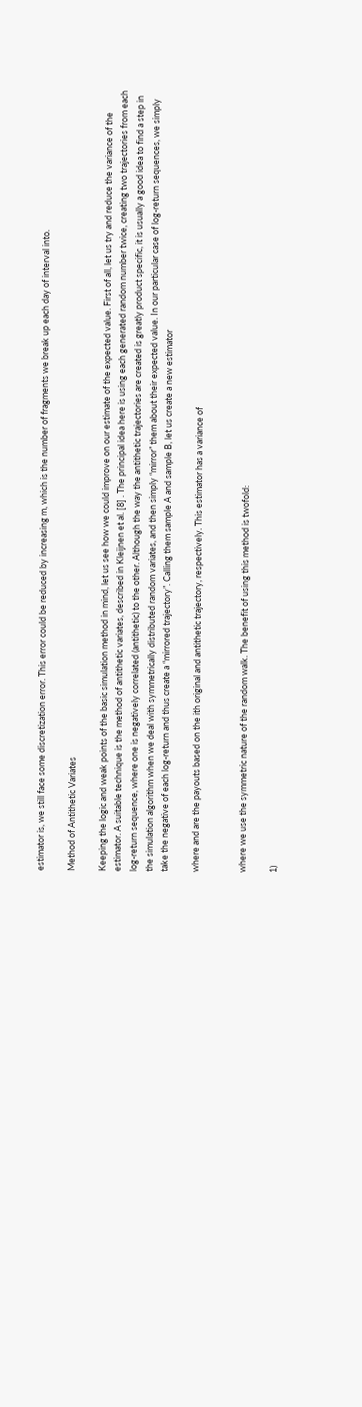estimator is, we still face some discretization error. This error could be reduced by increasing m, which is the number of fragments we break up each day of interval into.

Method of Antithetic Variates

Keeping the logic and weak points of the basic simulation method in mind, let us see how we could improve on our estimate of the expected value. First of all, let us try and reduce the variance of the estimator. A suitable technique is the method of antithetic variates, described in Kleijnen et al. [8] . The principal idea here is using each generated random number twice, creating two trajectories from each log-return sequence, where one is negatively correlated (antithetic) to the other. Although the way the antithetic trajectories are created is greatly product specific, it is usually a good idea to find a step in the simulation algorithm when we deal with symmetrically distributed random variates, and then simply “mirror” them about their expected value. In our particular case of log-return sequences, we simply take the negative of each log-return and thus create a “mirrored trajectory”. Calling them sample A and sample B, let us create a new estimator

where and are the payouts based on the ith original and antithetic trajectory, respectively. This estimator has a variance of


where we use the symmetric nature of the random walk. The benefit of using this method is twofold:

1)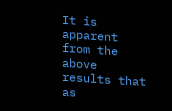It is apparent from the above results that as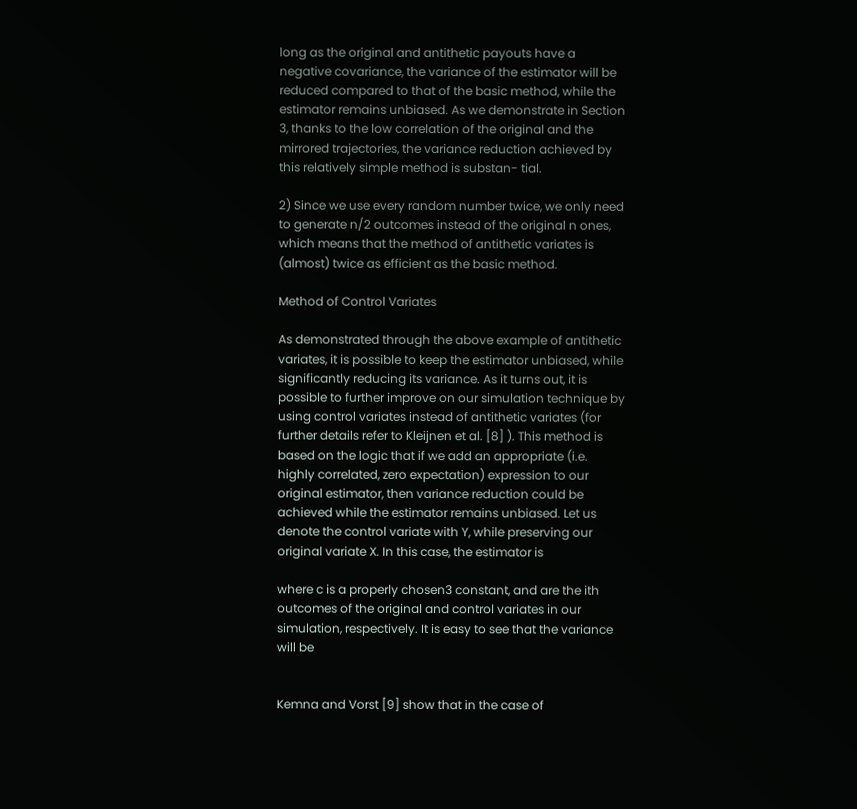long as the original and antithetic payouts have a negative covariance, the variance of the estimator will be reduced compared to that of the basic method, while the estimator remains unbiased. As we demonstrate in Section 3, thanks to the low correlation of the original and the mirrored trajectories, the variance reduction achieved by this relatively simple method is substan- tial.

2) Since we use every random number twice, we only need to generate n/2 outcomes instead of the original n ones, which means that the method of antithetic variates is (almost) twice as efficient as the basic method.

Method of Control Variates

As demonstrated through the above example of antithetic variates, it is possible to keep the estimator unbiased, while significantly reducing its variance. As it turns out, it is possible to further improve on our simulation technique by using control variates instead of antithetic variates (for further details refer to Kleijnen et al. [8] ). This method is based on the logic that if we add an appropriate (i.e. highly correlated, zero expectation) expression to our original estimator, then variance reduction could be achieved while the estimator remains unbiased. Let us denote the control variate with Y, while preserving our original variate X. In this case, the estimator is

where c is a properly chosen3 constant, and are the ith outcomes of the original and control variates in our simulation, respectively. It is easy to see that the variance will be


Kemna and Vorst [9] show that in the case of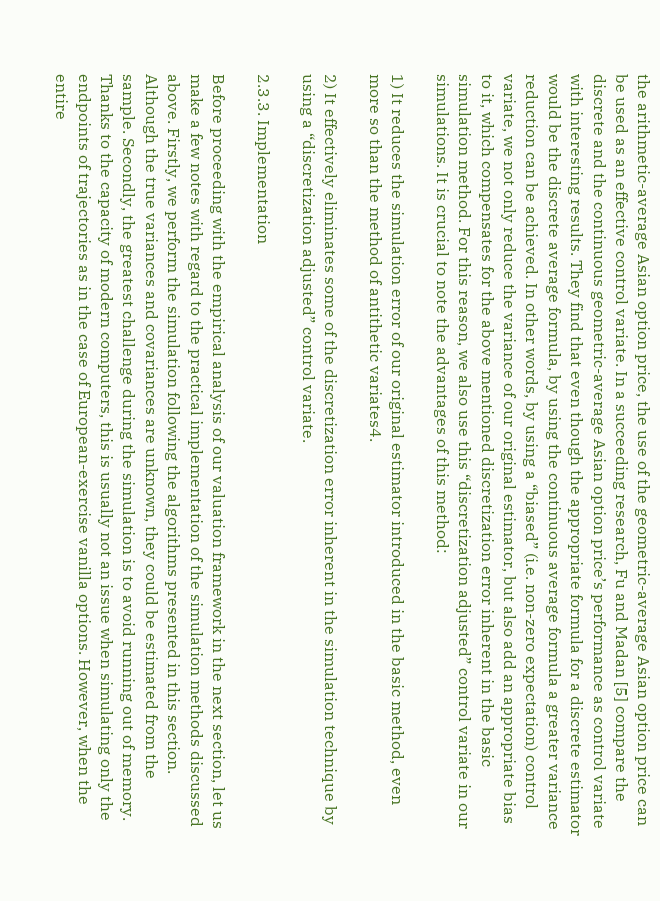the arithmetic-average Asian option price, the use of the geometric-average Asian option price can be used as an effective control variate. In a succeeding research, Fu and Madan [5] compare the discrete and the continuous geometric-average Asian option price’s performance as control variate with interesting results. They find that even though the appropriate formula for a discrete estimator would be the discrete average formula, by using the continuous average formula a greater variance reduction can be achieved. In other words, by using a “biased” (i.e. non-zero expectation) control variate, we not only reduce the variance of our original estimator, but also add an appropriate bias to it, which compensates for the above mentioned discretization error inherent in the basic simulation method. For this reason, we also use this “discretization adjusted” control variate in our simulations. It is crucial to note the advantages of this method:

1) It reduces the simulation error of our original estimator introduced in the basic method, even more so than the method of antithetic variates4.

2) It effectively eliminates some of the discretization error inherent in the simulation technique by using a “discretization adjusted” control variate.

2.3.3. Implementation

Before proceeding with the empirical analysis of our valuation framework in the next section, let us make a few notes with regard to the practical implementation of the simulation methods discussed above. Firstly, we perform the simulation following the algorithms presented in this section. Although the true variances and covariances are unknown, they could be estimated from the sample. Secondly, the greatest challenge during the simulation is to avoid running out of memory. Thanks to the capacity of modern computers, this is usually not an issue when simulating only the endpoints of trajectories as in the case of European-exercise vanilla options. However, when the entire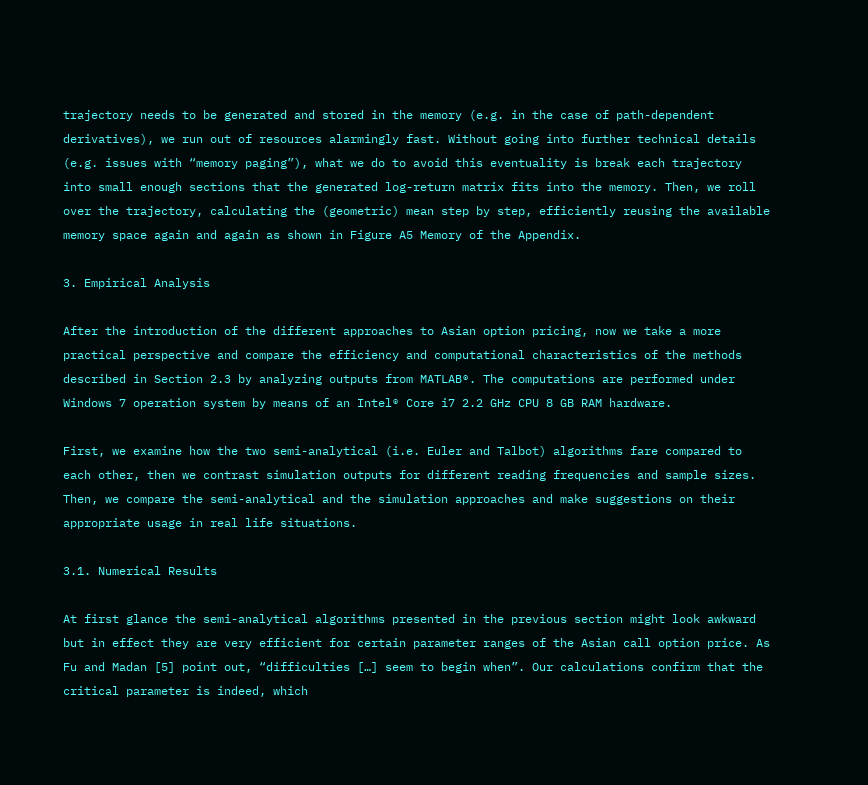trajectory needs to be generated and stored in the memory (e.g. in the case of path-dependent derivatives), we run out of resources alarmingly fast. Without going into further technical details (e.g. issues with “memory paging”), what we do to avoid this eventuality is break each trajectory into small enough sections that the generated log-return matrix fits into the memory. Then, we roll over the trajectory, calculating the (geometric) mean step by step, efficiently reusing the available memory space again and again as shown in Figure A5 Memory of the Appendix.

3. Empirical Analysis

After the introduction of the different approaches to Asian option pricing, now we take a more practical perspective and compare the efficiency and computational characteristics of the methods described in Section 2.3 by analyzing outputs from MATLAB®. The computations are performed under Windows 7 operation system by means of an Intel® Core i7 2.2 GHz CPU 8 GB RAM hardware.

First, we examine how the two semi-analytical (i.e. Euler and Talbot) algorithms fare compared to each other, then we contrast simulation outputs for different reading frequencies and sample sizes. Then, we compare the semi-analytical and the simulation approaches and make suggestions on their appropriate usage in real life situations.

3.1. Numerical Results

At first glance the semi-analytical algorithms presented in the previous section might look awkward but in effect they are very efficient for certain parameter ranges of the Asian call option price. As Fu and Madan [5] point out, “difficulties […] seem to begin when”. Our calculations confirm that the critical parameter is indeed, which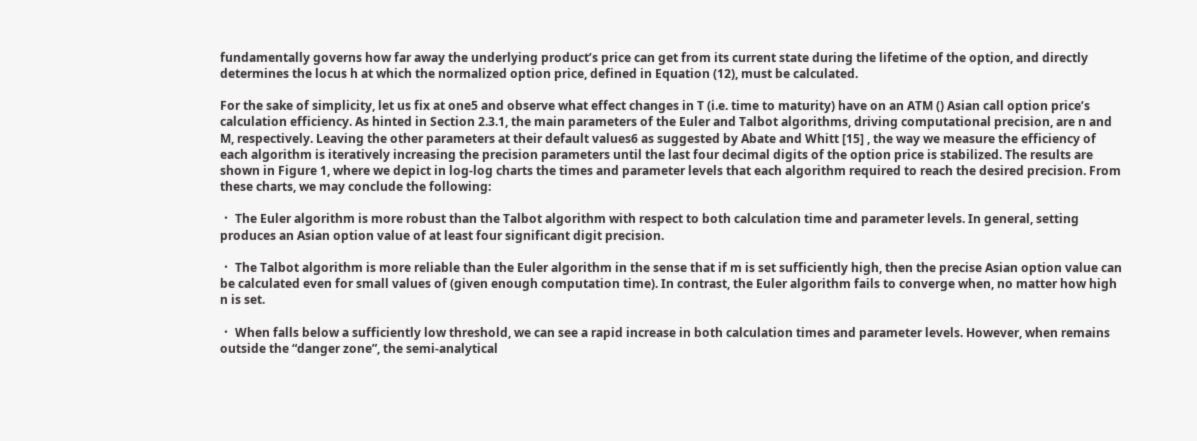fundamentally governs how far away the underlying product’s price can get from its current state during the lifetime of the option, and directly determines the locus h at which the normalized option price, defined in Equation (12), must be calculated.

For the sake of simplicity, let us fix at one5 and observe what effect changes in T (i.e. time to maturity) have on an ATM () Asian call option price’s calculation efficiency. As hinted in Section 2.3.1, the main parameters of the Euler and Talbot algorithms, driving computational precision, are n and M, respectively. Leaving the other parameters at their default values6 as suggested by Abate and Whitt [15] , the way we measure the efficiency of each algorithm is iteratively increasing the precision parameters until the last four decimal digits of the option price is stabilized. The results are shown in Figure 1, where we depict in log-log charts the times and parameter levels that each algorithm required to reach the desired precision. From these charts, we may conclude the following:

・ The Euler algorithm is more robust than the Talbot algorithm with respect to both calculation time and parameter levels. In general, setting produces an Asian option value of at least four significant digit precision.

・ The Talbot algorithm is more reliable than the Euler algorithm in the sense that if m is set sufficiently high, then the precise Asian option value can be calculated even for small values of (given enough computation time). In contrast, the Euler algorithm fails to converge when, no matter how high n is set.

・ When falls below a sufficiently low threshold, we can see a rapid increase in both calculation times and parameter levels. However, when remains outside the “danger zone”, the semi-analytical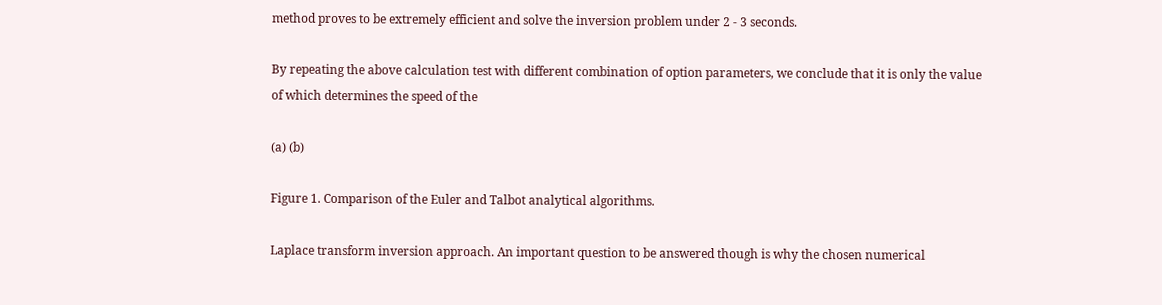method proves to be extremely efficient and solve the inversion problem under 2 - 3 seconds.

By repeating the above calculation test with different combination of option parameters, we conclude that it is only the value of which determines the speed of the

(a) (b)

Figure 1. Comparison of the Euler and Talbot analytical algorithms.

Laplace transform inversion approach. An important question to be answered though is why the chosen numerical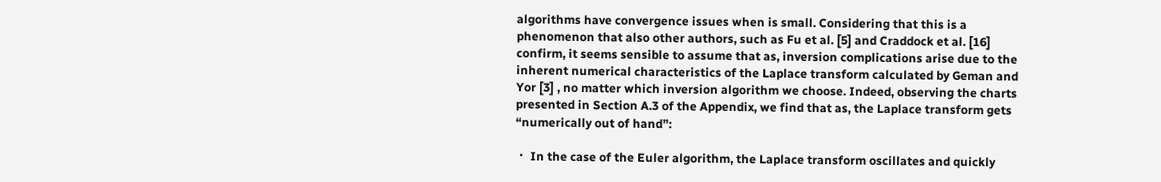algorithms have convergence issues when is small. Considering that this is a phenomenon that also other authors, such as Fu et al. [5] and Craddock et al. [16] confirm, it seems sensible to assume that as, inversion complications arise due to the inherent numerical characteristics of the Laplace transform calculated by Geman and Yor [3] , no matter which inversion algorithm we choose. Indeed, observing the charts presented in Section A.3 of the Appendix, we find that as, the Laplace transform gets “numerically out of hand”:

・ In the case of the Euler algorithm, the Laplace transform oscillates and quickly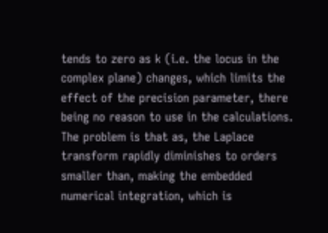tends to zero as k (i.e. the locus in the complex plane) changes, which limits the effect of the precision parameter, there being no reason to use in the calculations. The problem is that as, the Laplace transform rapidly diminishes to orders smaller than, making the embedded numerical integration, which is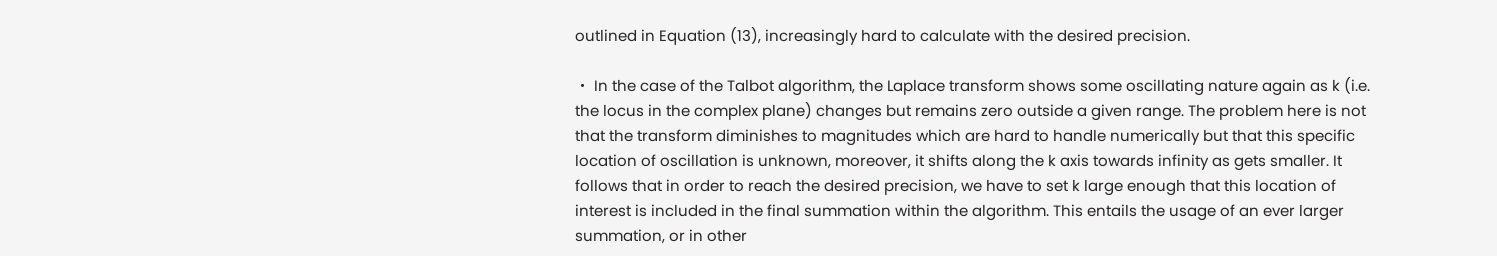outlined in Equation (13), increasingly hard to calculate with the desired precision.

・ In the case of the Talbot algorithm, the Laplace transform shows some oscillating nature again as k (i.e. the locus in the complex plane) changes but remains zero outside a given range. The problem here is not that the transform diminishes to magnitudes which are hard to handle numerically but that this specific location of oscillation is unknown, moreover, it shifts along the k axis towards infinity as gets smaller. It follows that in order to reach the desired precision, we have to set k large enough that this location of interest is included in the final summation within the algorithm. This entails the usage of an ever larger summation, or in other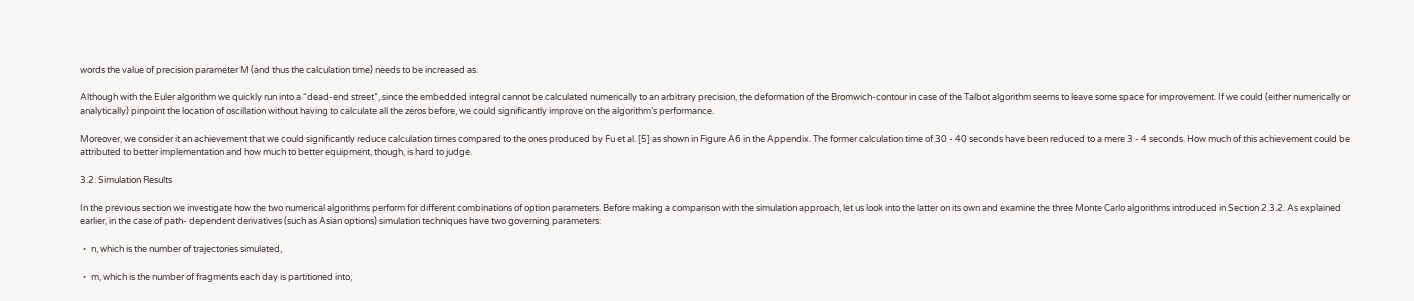words the value of precision parameter M (and thus the calculation time) needs to be increased as.

Although with the Euler algorithm we quickly run into a “dead-end street”, since the embedded integral cannot be calculated numerically to an arbitrary precision, the deformation of the Bromwich-contour in case of the Talbot algorithm seems to leave some space for improvement. If we could (either numerically or analytically) pinpoint the location of oscillation without having to calculate all the zeros before, we could significantly improve on the algorithm’s performance.

Moreover, we consider it an achievement that we could significantly reduce calculation times compared to the ones produced by Fu et al. [5] as shown in Figure A6 in the Appendix. The former calculation time of 30 - 40 seconds have been reduced to a mere 3 - 4 seconds. How much of this achievement could be attributed to better implementation and how much to better equipment, though, is hard to judge.

3.2. Simulation Results

In the previous section we investigate how the two numerical algorithms perform for different combinations of option parameters. Before making a comparison with the simulation approach, let us look into the latter on its own and examine the three Monte Carlo algorithms introduced in Section 2.3.2. As explained earlier, in the case of path- dependent derivatives (such as Asian options) simulation techniques have two governing parameters:

・ n, which is the number of trajectories simulated,

・ m, which is the number of fragments each day is partitioned into,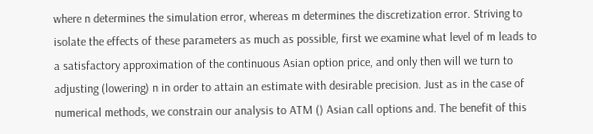where n determines the simulation error, whereas m determines the discretization error. Striving to isolate the effects of these parameters as much as possible, first we examine what level of m leads to a satisfactory approximation of the continuous Asian option price, and only then will we turn to adjusting (lowering) n in order to attain an estimate with desirable precision. Just as in the case of numerical methods, we constrain our analysis to ATM () Asian call options and. The benefit of this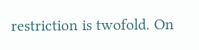restriction is twofold. On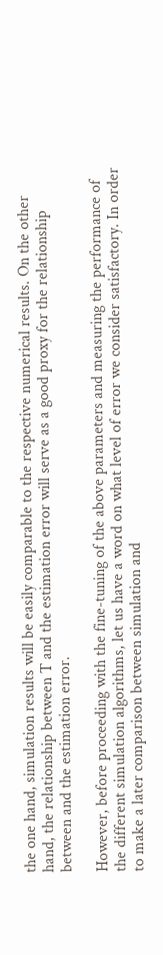the one hand, simulation results will be easily comparable to the respective numerical results. On the other hand, the relationship between T and the estimation error will serve as a good proxy for the relationship between and the estimation error.

However, before proceeding with the fine-tuning of the above parameters and measuring the performance of the different simulation algorithms, let us have a word on what level of error we consider satisfactory. In order to make a later comparison between simulation and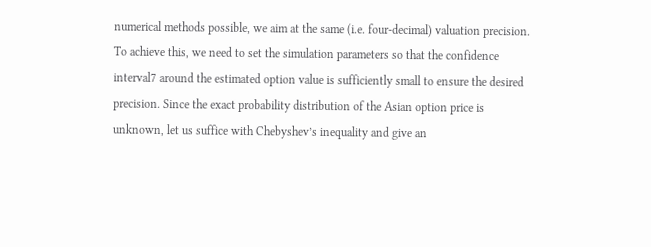numerical methods possible, we aim at the same (i.e. four-decimal) valuation precision. To achieve this, we need to set the simulation parameters so that the confidence interval7 around the estimated option value is sufficiently small to ensure the desired precision. Since the exact probability distribution of the Asian option price is unknown, let us suffice with Chebyshev’s inequality and give an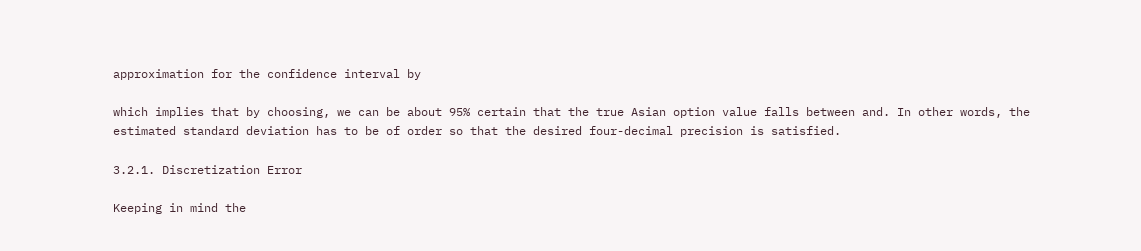approximation for the confidence interval by

which implies that by choosing, we can be about 95% certain that the true Asian option value falls between and. In other words, the estimated standard deviation has to be of order so that the desired four-decimal precision is satisfied.

3.2.1. Discretization Error

Keeping in mind the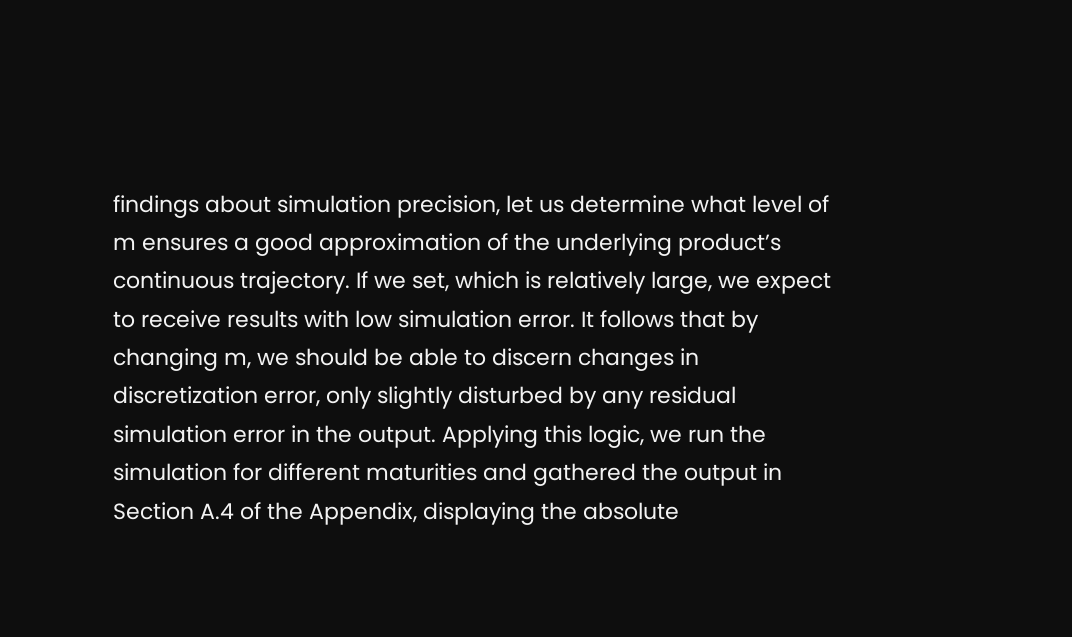findings about simulation precision, let us determine what level of m ensures a good approximation of the underlying product’s continuous trajectory. If we set, which is relatively large, we expect to receive results with low simulation error. It follows that by changing m, we should be able to discern changes in discretization error, only slightly disturbed by any residual simulation error in the output. Applying this logic, we run the simulation for different maturities and gathered the output in Section A.4 of the Appendix, displaying the absolute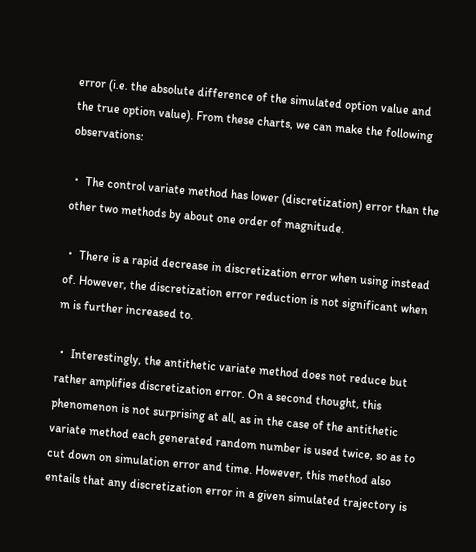error (i.e. the absolute difference of the simulated option value and the true option value). From these charts, we can make the following observations:

・ The control variate method has lower (discretization) error than the other two methods by about one order of magnitude.

・ There is a rapid decrease in discretization error when using instead of. However, the discretization error reduction is not significant when m is further increased to.

・ Interestingly, the antithetic variate method does not reduce but rather amplifies discretization error. On a second thought, this phenomenon is not surprising at all, as in the case of the antithetic variate method each generated random number is used twice, so as to cut down on simulation error and time. However, this method also entails that any discretization error in a given simulated trajectory is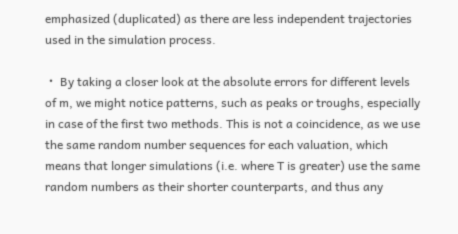emphasized (duplicated) as there are less independent trajectories used in the simulation process.

・ By taking a closer look at the absolute errors for different levels of m, we might notice patterns, such as peaks or troughs, especially in case of the first two methods. This is not a coincidence, as we use the same random number sequences for each valuation, which means that longer simulations (i.e. where T is greater) use the same random numbers as their shorter counterparts, and thus any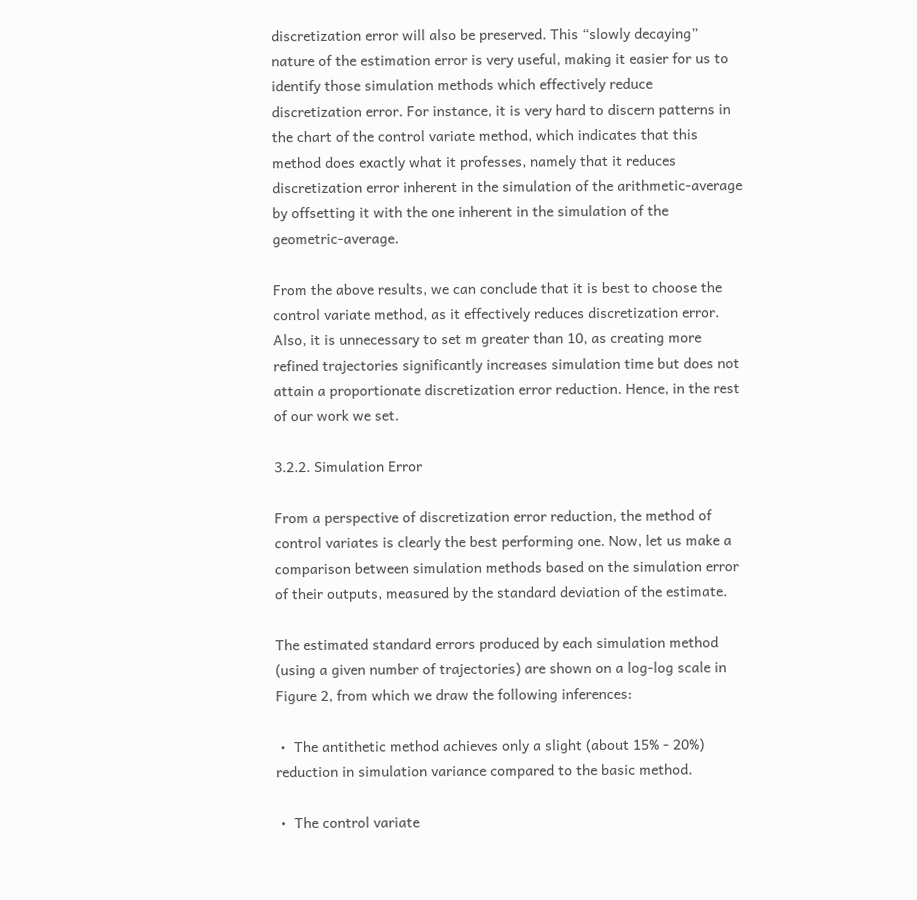discretization error will also be preserved. This “slowly decaying” nature of the estimation error is very useful, making it easier for us to identify those simulation methods which effectively reduce discretization error. For instance, it is very hard to discern patterns in the chart of the control variate method, which indicates that this method does exactly what it professes, namely that it reduces discretization error inherent in the simulation of the arithmetic-average by offsetting it with the one inherent in the simulation of the geometric-average.

From the above results, we can conclude that it is best to choose the control variate method, as it effectively reduces discretization error. Also, it is unnecessary to set m greater than 10, as creating more refined trajectories significantly increases simulation time but does not attain a proportionate discretization error reduction. Hence, in the rest of our work we set.

3.2.2. Simulation Error

From a perspective of discretization error reduction, the method of control variates is clearly the best performing one. Now, let us make a comparison between simulation methods based on the simulation error of their outputs, measured by the standard deviation of the estimate.

The estimated standard errors produced by each simulation method (using a given number of trajectories) are shown on a log-log scale in Figure 2, from which we draw the following inferences:

・ The antithetic method achieves only a slight (about 15% - 20%) reduction in simulation variance compared to the basic method.

・ The control variate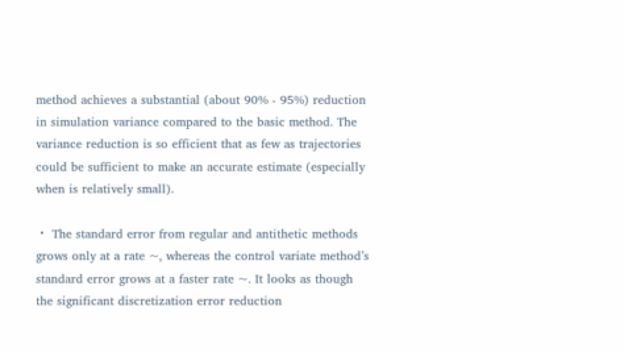method achieves a substantial (about 90% - 95%) reduction in simulation variance compared to the basic method. The variance reduction is so efficient that as few as trajectories could be sufficient to make an accurate estimate (especially when is relatively small).

・ The standard error from regular and antithetic methods grows only at a rate ~, whereas the control variate method’s standard error grows at a faster rate ~. It looks as though the significant discretization error reduction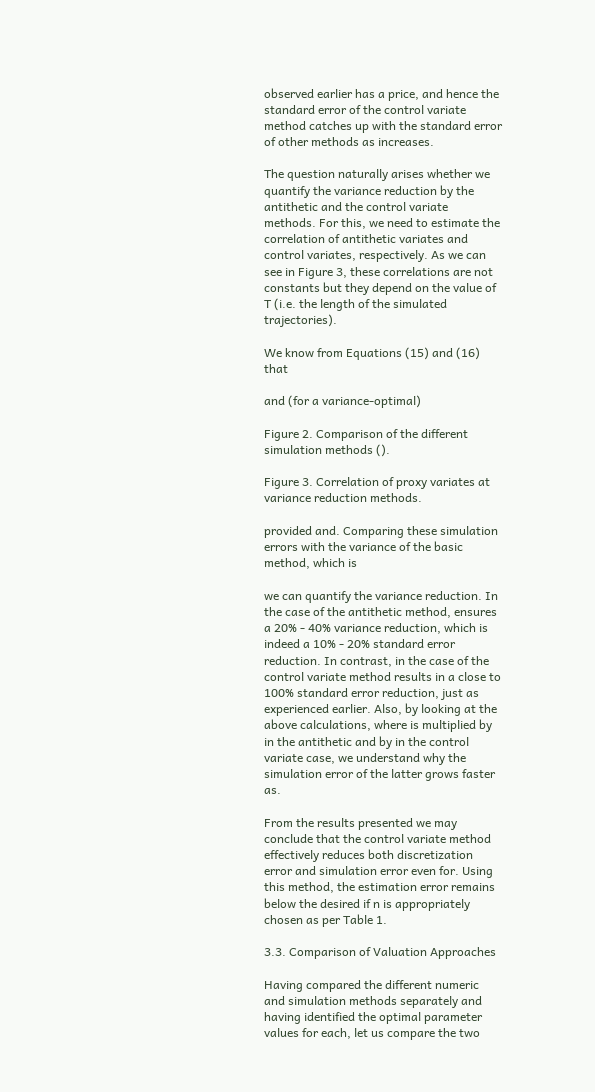observed earlier has a price, and hence the standard error of the control variate method catches up with the standard error of other methods as increases.

The question naturally arises whether we quantify the variance reduction by the antithetic and the control variate methods. For this, we need to estimate the correlation of antithetic variates and control variates, respectively. As we can see in Figure 3, these correlations are not constants but they depend on the value of T (i.e. the length of the simulated trajectories).

We know from Equations (15) and (16) that

and (for a variance-optimal)

Figure 2. Comparison of the different simulation methods ().

Figure 3. Correlation of proxy variates at variance reduction methods.

provided and. Comparing these simulation errors with the variance of the basic method, which is

we can quantify the variance reduction. In the case of the antithetic method, ensures a 20% - 40% variance reduction, which is indeed a 10% - 20% standard error reduction. In contrast, in the case of the control variate method results in a close to 100% standard error reduction, just as experienced earlier. Also, by looking at the above calculations, where is multiplied by in the antithetic and by in the control variate case, we understand why the simulation error of the latter grows faster as.

From the results presented we may conclude that the control variate method effectively reduces both discretization error and simulation error even for. Using this method, the estimation error remains below the desired if n is appropriately chosen as per Table 1.

3.3. Comparison of Valuation Approaches

Having compared the different numeric and simulation methods separately and having identified the optimal parameter values for each, let us compare the two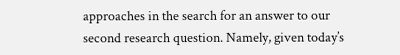approaches in the search for an answer to our second research question. Namely, given today’s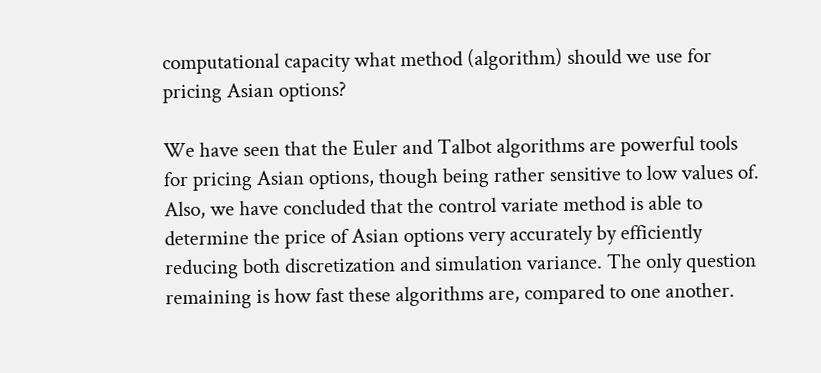computational capacity what method (algorithm) should we use for pricing Asian options?

We have seen that the Euler and Talbot algorithms are powerful tools for pricing Asian options, though being rather sensitive to low values of. Also, we have concluded that the control variate method is able to determine the price of Asian options very accurately by efficiently reducing both discretization and simulation variance. The only question remaining is how fast these algorithms are, compared to one another.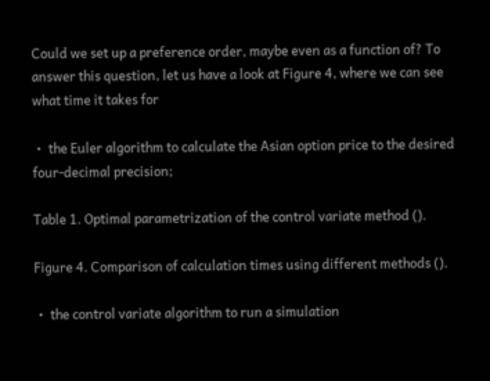Could we set up a preference order, maybe even as a function of? To answer this question, let us have a look at Figure 4, where we can see what time it takes for

・ the Euler algorithm to calculate the Asian option price to the desired four-decimal precision;

Table 1. Optimal parametrization of the control variate method ().

Figure 4. Comparison of calculation times using different methods ().

・ the control variate algorithm to run a simulation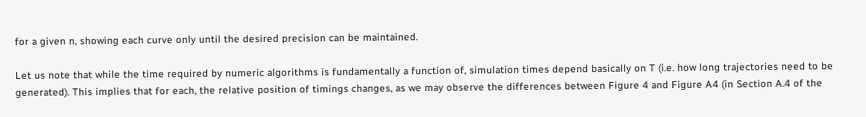for a given n, showing each curve only until the desired precision can be maintained.

Let us note that while the time required by numeric algorithms is fundamentally a function of, simulation times depend basically on T (i.e. how long trajectories need to be generated). This implies that for each, the relative position of timings changes, as we may observe the differences between Figure 4 and Figure A4 (in Section A.4 of the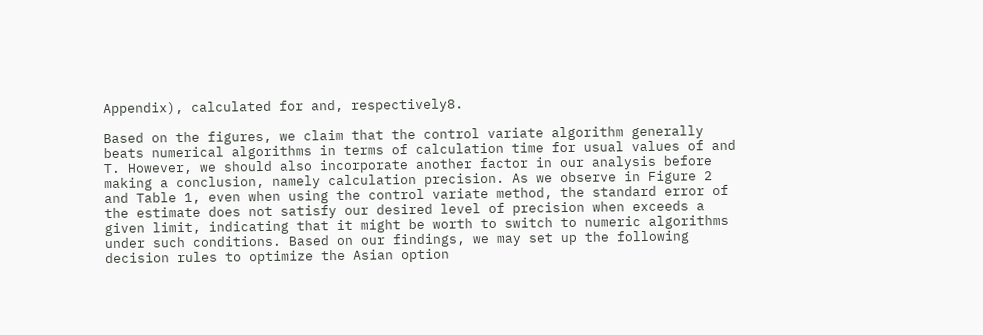Appendix), calculated for and, respectively8.

Based on the figures, we claim that the control variate algorithm generally beats numerical algorithms in terms of calculation time for usual values of and T. However, we should also incorporate another factor in our analysis before making a conclusion, namely calculation precision. As we observe in Figure 2 and Table 1, even when using the control variate method, the standard error of the estimate does not satisfy our desired level of precision when exceeds a given limit, indicating that it might be worth to switch to numeric algorithms under such conditions. Based on our findings, we may set up the following decision rules to optimize the Asian option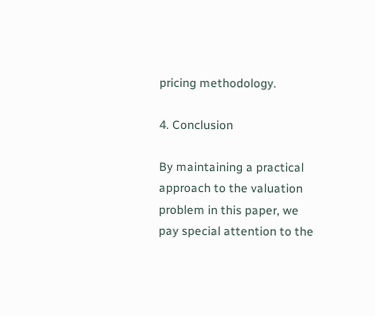pricing methodology.

4. Conclusion

By maintaining a practical approach to the valuation problem in this paper, we pay special attention to the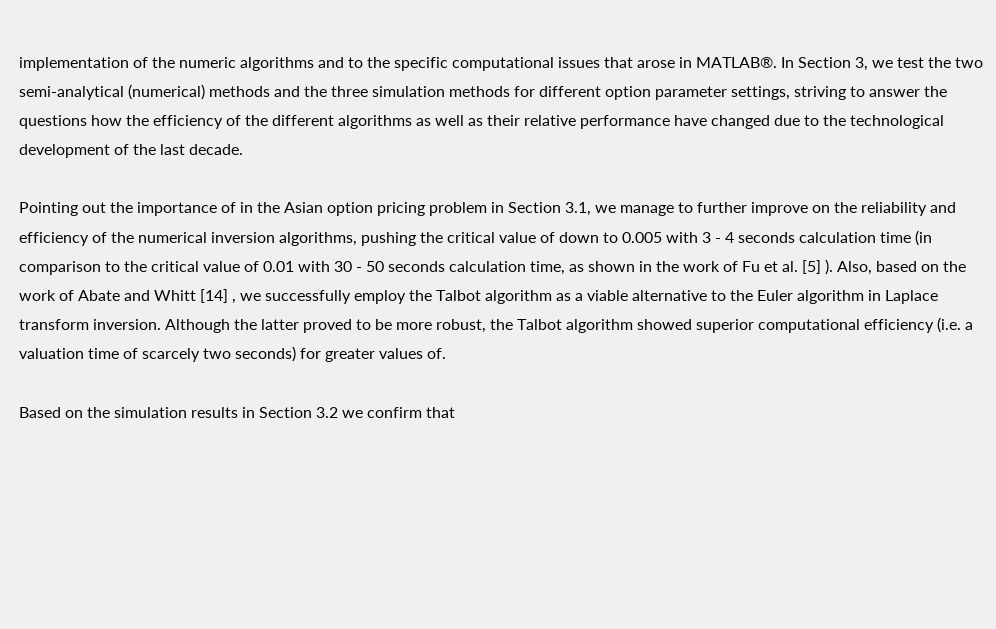implementation of the numeric algorithms and to the specific computational issues that arose in MATLAB®. In Section 3, we test the two semi-analytical (numerical) methods and the three simulation methods for different option parameter settings, striving to answer the questions how the efficiency of the different algorithms as well as their relative performance have changed due to the technological development of the last decade.

Pointing out the importance of in the Asian option pricing problem in Section 3.1, we manage to further improve on the reliability and efficiency of the numerical inversion algorithms, pushing the critical value of down to 0.005 with 3 - 4 seconds calculation time (in comparison to the critical value of 0.01 with 30 - 50 seconds calculation time, as shown in the work of Fu et al. [5] ). Also, based on the work of Abate and Whitt [14] , we successfully employ the Talbot algorithm as a viable alternative to the Euler algorithm in Laplace transform inversion. Although the latter proved to be more robust, the Talbot algorithm showed superior computational efficiency (i.e. a valuation time of scarcely two seconds) for greater values of.

Based on the simulation results in Section 3.2 we confirm that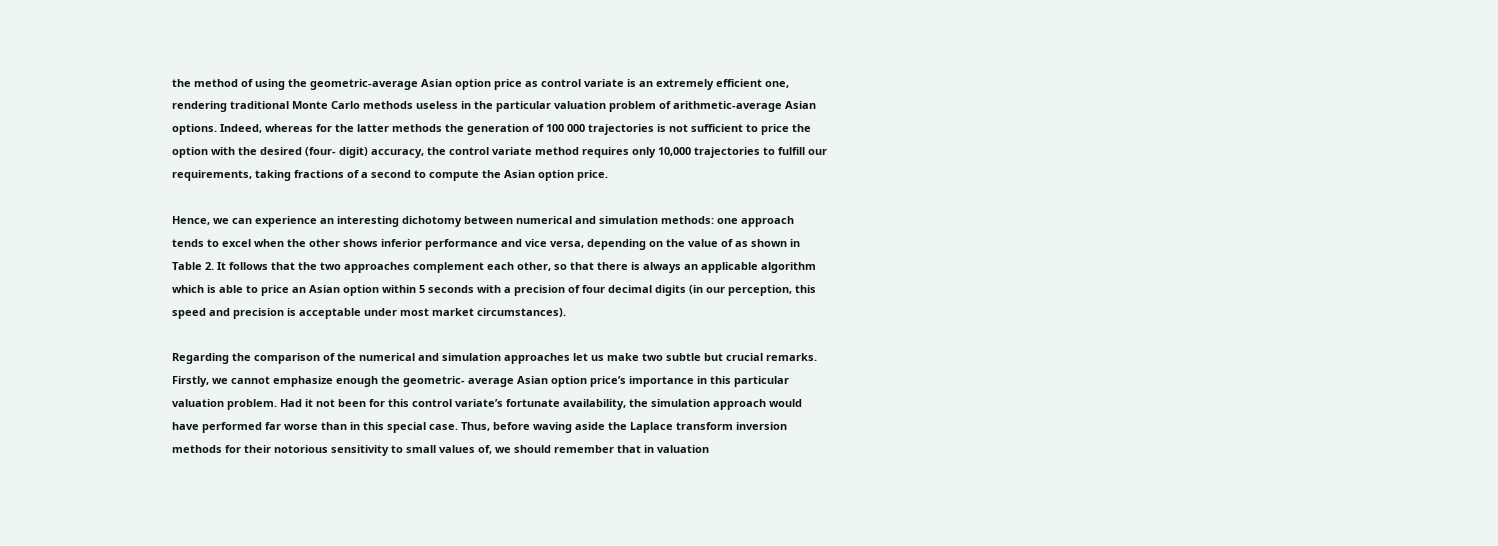the method of using the geometric-average Asian option price as control variate is an extremely efficient one, rendering traditional Monte Carlo methods useless in the particular valuation problem of arithmetic-average Asian options. Indeed, whereas for the latter methods the generation of 100 000 trajectories is not sufficient to price the option with the desired (four- digit) accuracy, the control variate method requires only 10,000 trajectories to fulfill our requirements, taking fractions of a second to compute the Asian option price.

Hence, we can experience an interesting dichotomy between numerical and simulation methods: one approach tends to excel when the other shows inferior performance and vice versa, depending on the value of as shown in Table 2. It follows that the two approaches complement each other, so that there is always an applicable algorithm which is able to price an Asian option within 5 seconds with a precision of four decimal digits (in our perception, this speed and precision is acceptable under most market circumstances).

Regarding the comparison of the numerical and simulation approaches let us make two subtle but crucial remarks. Firstly, we cannot emphasize enough the geometric- average Asian option price’s importance in this particular valuation problem. Had it not been for this control variate’s fortunate availability, the simulation approach would have performed far worse than in this special case. Thus, before waving aside the Laplace transform inversion methods for their notorious sensitivity to small values of, we should remember that in valuation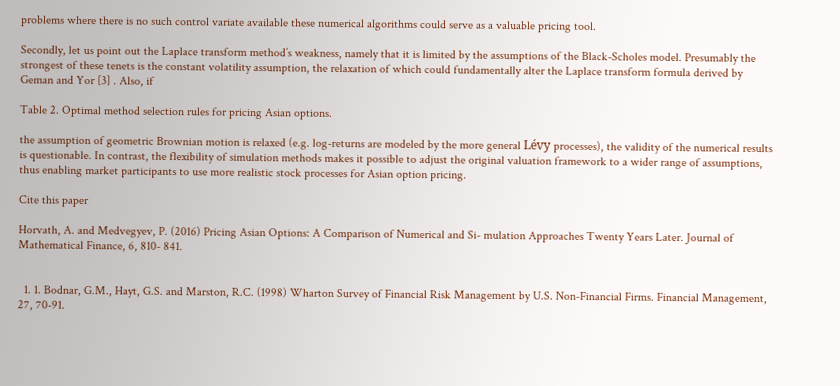problems where there is no such control variate available these numerical algorithms could serve as a valuable pricing tool.

Secondly, let us point out the Laplace transform method’s weakness, namely that it is limited by the assumptions of the Black-Scholes model. Presumably the strongest of these tenets is the constant volatility assumption, the relaxation of which could fundamentally alter the Laplace transform formula derived by Geman and Yor [3] . Also, if

Table 2. Optimal method selection rules for pricing Asian options.

the assumption of geometric Brownian motion is relaxed (e.g. log-returns are modeled by the more general Lévy processes), the validity of the numerical results is questionable. In contrast, the flexibility of simulation methods makes it possible to adjust the original valuation framework to a wider range of assumptions, thus enabling market participants to use more realistic stock processes for Asian option pricing.

Cite this paper

Horvath, A. and Medvegyev, P. (2016) Pricing Asian Options: A Comparison of Numerical and Si- mulation Approaches Twenty Years Later. Journal of Mathematical Finance, 6, 810- 841.


  1. 1. Bodnar, G.M., Hayt, G.S. and Marston, R.C. (1998) Wharton Survey of Financial Risk Management by U.S. Non-Financial Firms. Financial Management, 27, 70-91.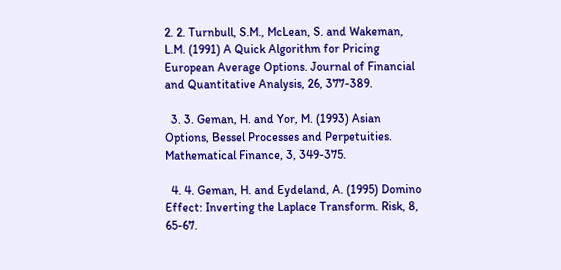2. 2. Turnbull, S.M., McLean, S. and Wakeman, L.M. (1991) A Quick Algorithm for Pricing European Average Options. Journal of Financial and Quantitative Analysis, 26, 377-389.

  3. 3. Geman, H. and Yor, M. (1993) Asian Options, Bessel Processes and Perpetuities. Mathematical Finance, 3, 349-375.

  4. 4. Geman, H. and Eydeland, A. (1995) Domino Effect: Inverting the Laplace Transform. Risk, 8, 65-67.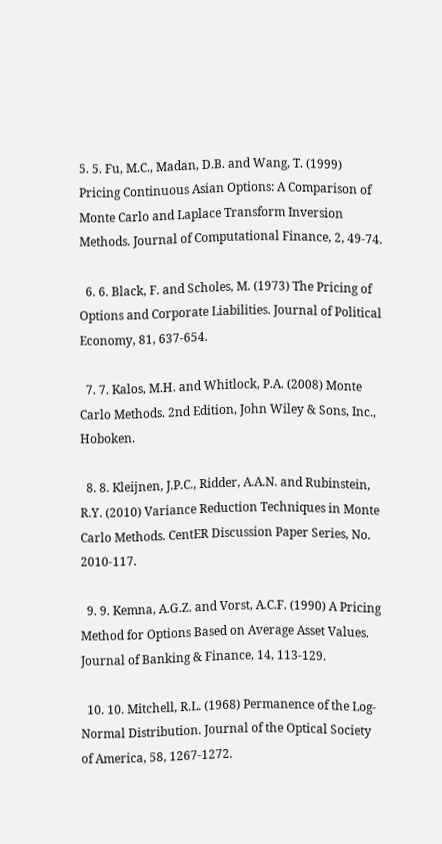5. 5. Fu, M.C., Madan, D.B. and Wang, T. (1999) Pricing Continuous Asian Options: A Comparison of Monte Carlo and Laplace Transform Inversion Methods. Journal of Computational Finance, 2, 49-74.

  6. 6. Black, F. and Scholes, M. (1973) The Pricing of Options and Corporate Liabilities. Journal of Political Economy, 81, 637-654.

  7. 7. Kalos, M.H. and Whitlock, P.A. (2008) Monte Carlo Methods. 2nd Edition, John Wiley & Sons, Inc., Hoboken.

  8. 8. Kleijnen, J.P.C., Ridder, A.A.N. and Rubinstein, R.Y. (2010) Variance Reduction Techniques in Monte Carlo Methods. CentER Discussion Paper Series, No. 2010-117.

  9. 9. Kemna, A.G.Z. and Vorst, A.C.F. (1990) A Pricing Method for Options Based on Average Asset Values. Journal of Banking & Finance, 14, 113-129.

  10. 10. Mitchell, R.L. (1968) Permanence of the Log-Normal Distribution. Journal of the Optical Society of America, 58, 1267-1272.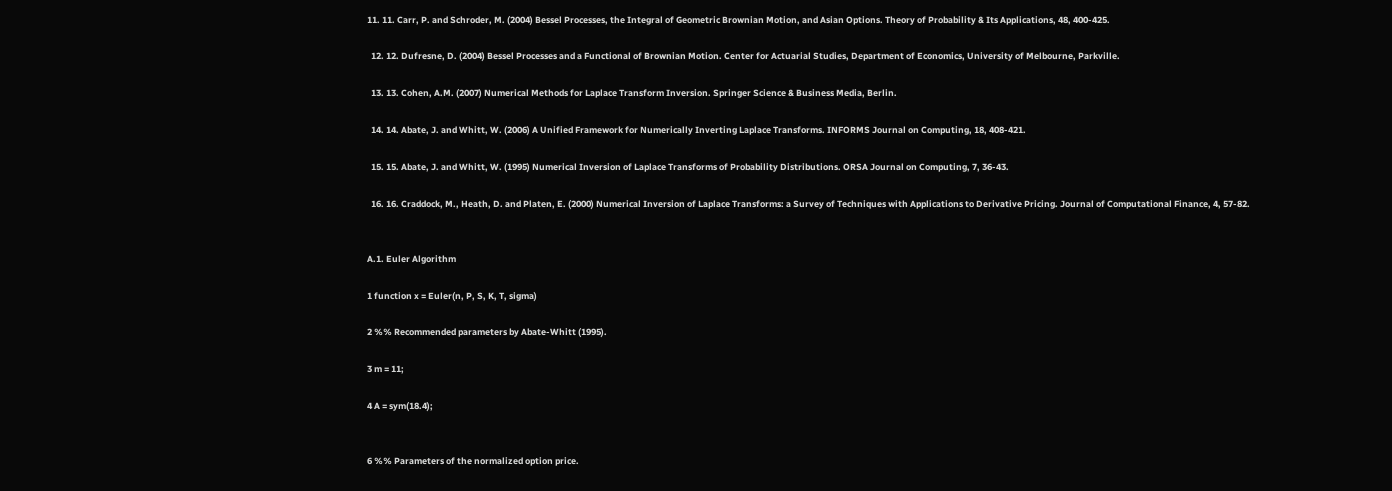11. 11. Carr, P. and Schroder, M. (2004) Bessel Processes, the Integral of Geometric Brownian Motion, and Asian Options. Theory of Probability & Its Applications, 48, 400-425.

  12. 12. Dufresne, D. (2004) Bessel Processes and a Functional of Brownian Motion. Center for Actuarial Studies, Department of Economics, University of Melbourne, Parkville.

  13. 13. Cohen, A.M. (2007) Numerical Methods for Laplace Transform Inversion. Springer Science & Business Media, Berlin.

  14. 14. Abate, J. and Whitt, W. (2006) A Unified Framework for Numerically Inverting Laplace Transforms. INFORMS Journal on Computing, 18, 408-421.

  15. 15. Abate, J. and Whitt, W. (1995) Numerical Inversion of Laplace Transforms of Probability Distributions. ORSA Journal on Computing, 7, 36-43.

  16. 16. Craddock, M., Heath, D. and Platen, E. (2000) Numerical Inversion of Laplace Transforms: a Survey of Techniques with Applications to Derivative Pricing. Journal of Computational Finance, 4, 57-82.


A.1. Euler Algorithm

1 function x = Euler(n, P, S, K, T, sigma)

2 %% Recommended parameters by Abate-Whitt (1995).

3 m = 11;

4 A = sym(18.4);


6 %% Parameters of the normalized option price.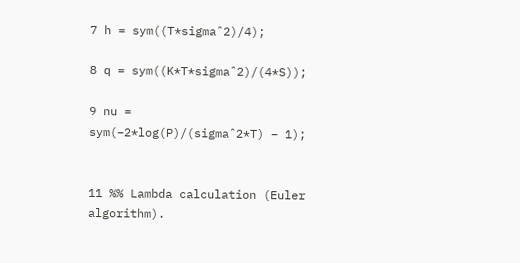7 h = sym((T*sigmaˆ2)/4);

8 q = sym((K*T*sigmaˆ2)/(4*S));

9 nu = sym(−2*log(P)/(sigmaˆ2*T) − 1);


11 %% Lambda calculation (Euler algorithm).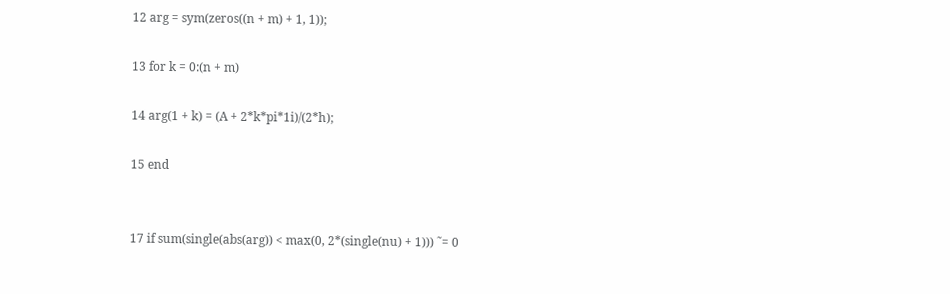12 arg = sym(zeros((n + m) + 1, 1));

13 for k = 0:(n + m)

14 arg(1 + k) = (A + 2*k*pi*1i)/(2*h);

15 end


17 if sum(single(abs(arg)) < max(0, 2*(single(nu) + 1))) ˜= 0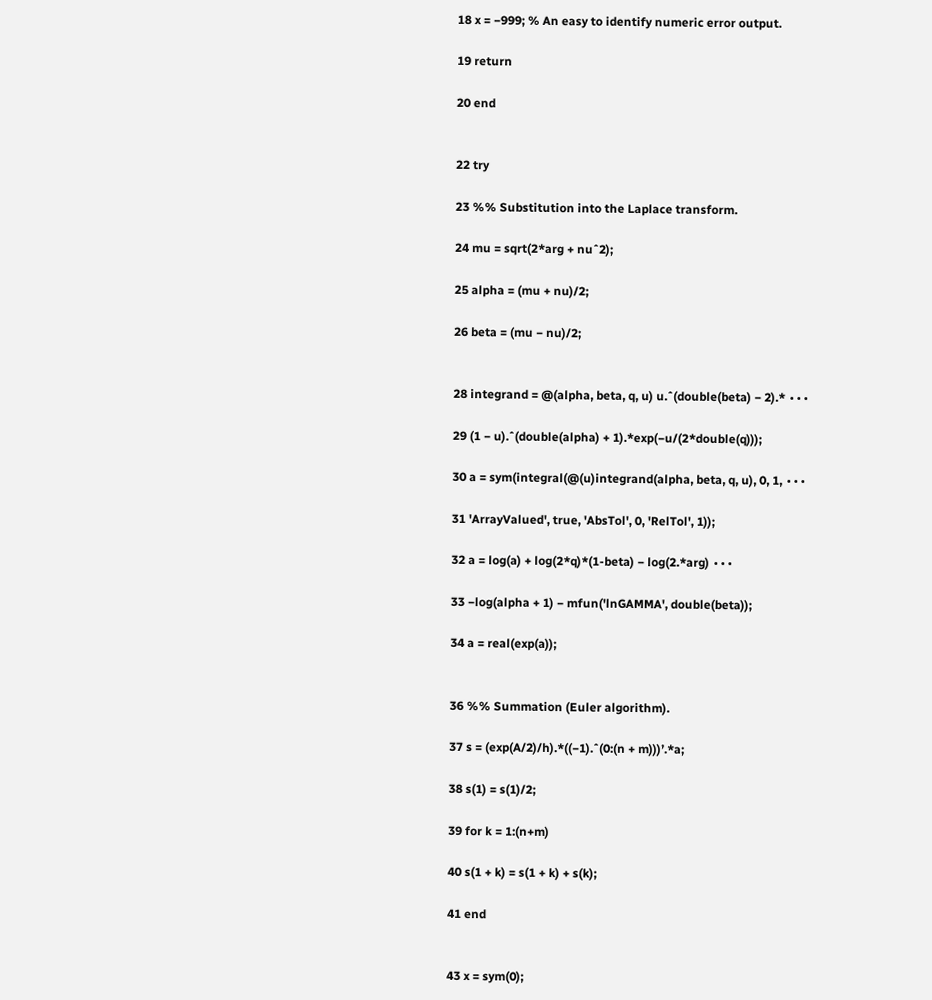18 x = −999; % An easy to identify numeric error output.

19 return

20 end


22 try

23 %% Substitution into the Laplace transform.

24 mu = sqrt(2*arg + nuˆ2);

25 alpha = (mu + nu)/2;

26 beta = (mu − nu)/2;


28 integrand = @(alpha, beta, q, u) u.ˆ(double(beta) − 2).* ∙∙∙

29 (1 − u).ˆ(double(alpha) + 1).*exp(−u/(2*double(q)));

30 a = sym(integral(@(u)integrand(alpha, beta, q, u), 0, 1, ∙∙∙

31 'ArrayValued', true, 'AbsTol', 0, 'RelTol', 1));

32 a = log(a) + log(2*q)*(1-beta) − log(2.*arg) ∙∙∙

33 −log(alpha + 1) − mfun('lnGAMMA', double(beta));

34 a = real(exp(a));


36 %% Summation (Euler algorithm).

37 s = (exp(A/2)/h).*((−1).ˆ(0:(n + m)))’.*a;

38 s(1) = s(1)/2;

39 for k = 1:(n+m)

40 s(1 + k) = s(1 + k) + s(k);

41 end


43 x = sym(0);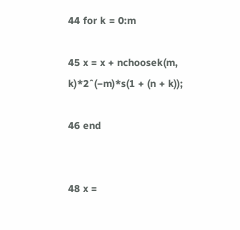44 for k = 0:m

45 x = x + nchoosek(m, k)*2ˆ(−m)*s(1 + (n + k));

46 end


48 x =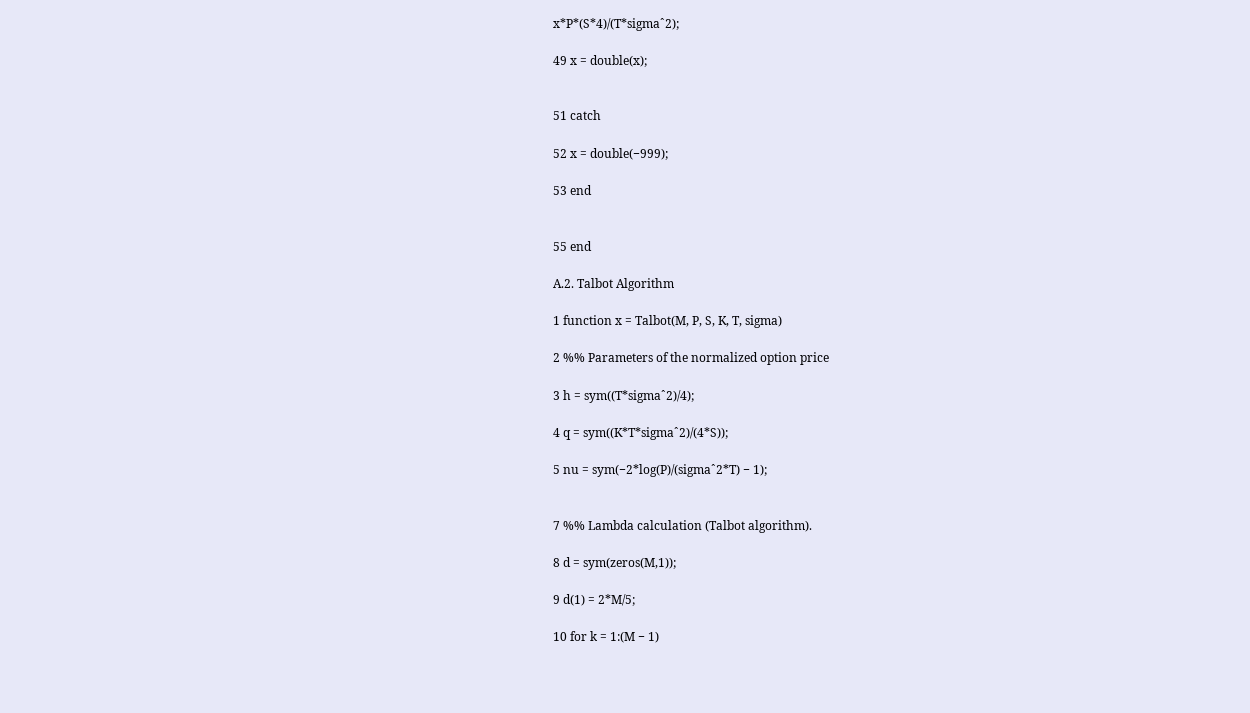x*P*(S*4)/(T*sigmaˆ2);

49 x = double(x);


51 catch

52 x = double(−999);

53 end


55 end

A.2. Talbot Algorithm

1 function x = Talbot(M, P, S, K, T, sigma)

2 %% Parameters of the normalized option price

3 h = sym((T*sigmaˆ2)/4);

4 q = sym((K*T*sigmaˆ2)/(4*S));

5 nu = sym(−2*log(P)/(sigmaˆ2*T) − 1);


7 %% Lambda calculation (Talbot algorithm).

8 d = sym(zeros(M,1));

9 d(1) = 2*M/5;

10 for k = 1:(M − 1)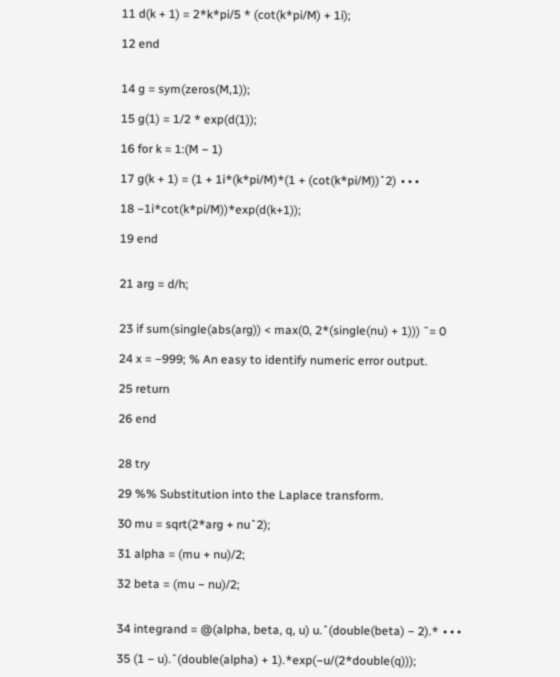11 d(k + 1) = 2*k*pi/5 * (cot(k*pi/M) + 1i);

12 end


14 g = sym(zeros(M,1));

15 g(1) = 1/2 * exp(d(1));

16 for k = 1:(M − 1)

17 g(k + 1) = (1 + 1i*(k*pi/M)*(1 + (cot(k*pi/M))ˆ2) ∙∙∙

18 −1i*cot(k*pi/M))*exp(d(k+1));

19 end


21 arg = d/h;


23 if sum(single(abs(arg)) < max(0, 2*(single(nu) + 1))) ˜= 0

24 x = −999; % An easy to identify numeric error output.

25 return

26 end


28 try

29 %% Substitution into the Laplace transform.

30 mu = sqrt(2*arg + nuˆ2);

31 alpha = (mu + nu)/2;

32 beta = (mu − nu)/2;


34 integrand = @(alpha, beta, q, u) u.ˆ(double(beta) − 2).* ∙∙∙

35 (1 − u).ˆ(double(alpha) + 1).*exp(−u/(2*double(q)));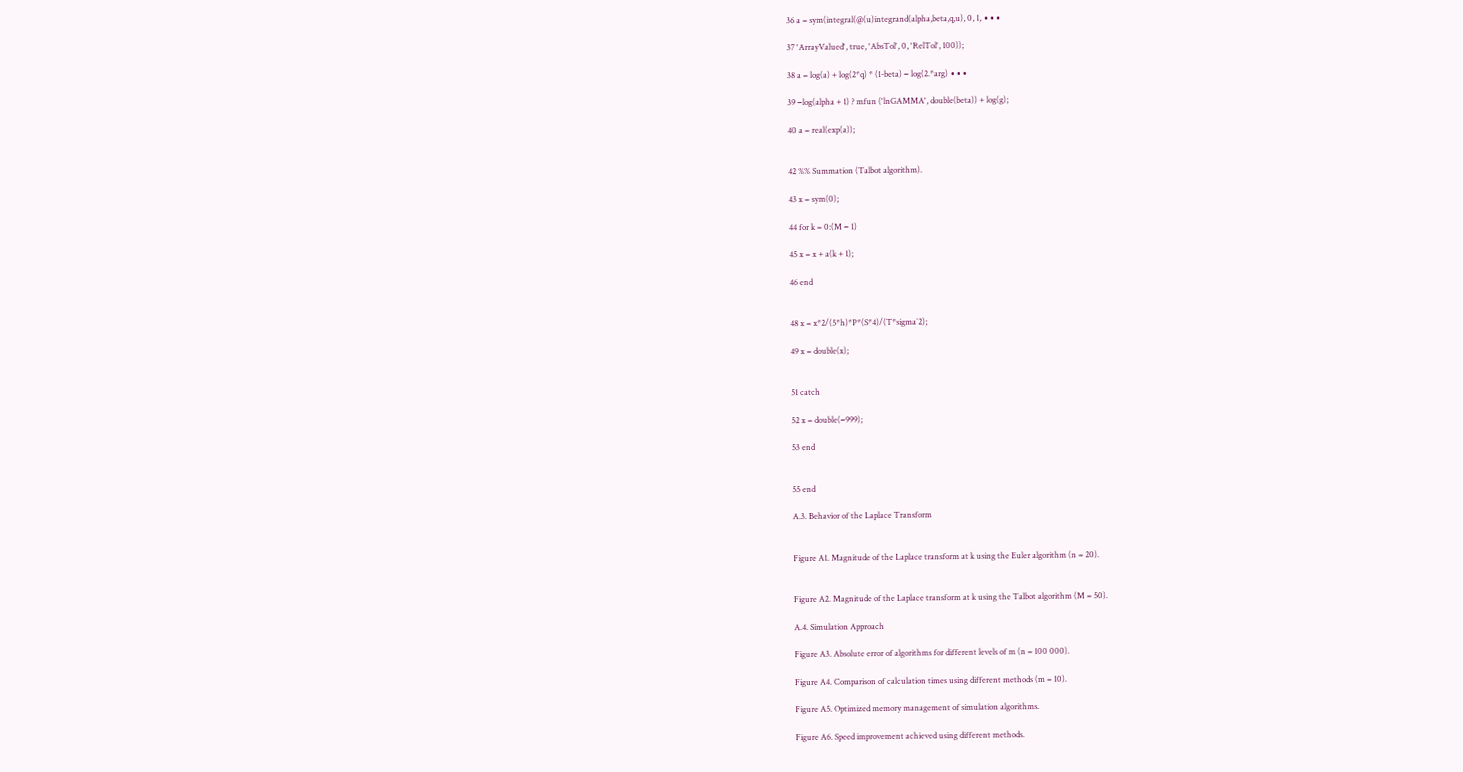36 a = sym(integral(@(u)integrand(alpha,beta,q,u), 0, 1, ∙∙∙

37 'ArrayValued', true, 'AbsTol', 0, 'RelTol', 100));

38 a = log(a) + log(2*q) * (1-beta) − log(2.*arg) ∙∙∙

39 −log(alpha + 1) ? mfun ('lnGAMMA', double(beta)) + log(g);

40 a = real(exp(a));


42 %% Summation (Talbot algorithm).

43 x = sym(0);

44 for k = 0:(M − 1)

45 x = x + a(k + 1);

46 end


48 x = x*2/(5*h)*P*(S*4)/(T*sigmaˆ2);

49 x = double(x);


51 catch

52 x = double(−999);

53 end


55 end

A.3. Behavior of the Laplace Transform


Figure A1. Magnitude of the Laplace transform at k using the Euler algorithm (n = 20).


Figure A2. Magnitude of the Laplace transform at k using the Talbot algorithm (M = 50).

A.4. Simulation Approach

Figure A3. Absolute error of algorithms for different levels of m (n = 100 000).

Figure A4. Comparison of calculation times using different methods (m = 10).

Figure A5. Optimized memory management of simulation algorithms.

Figure A6. Speed improvement achieved using different methods.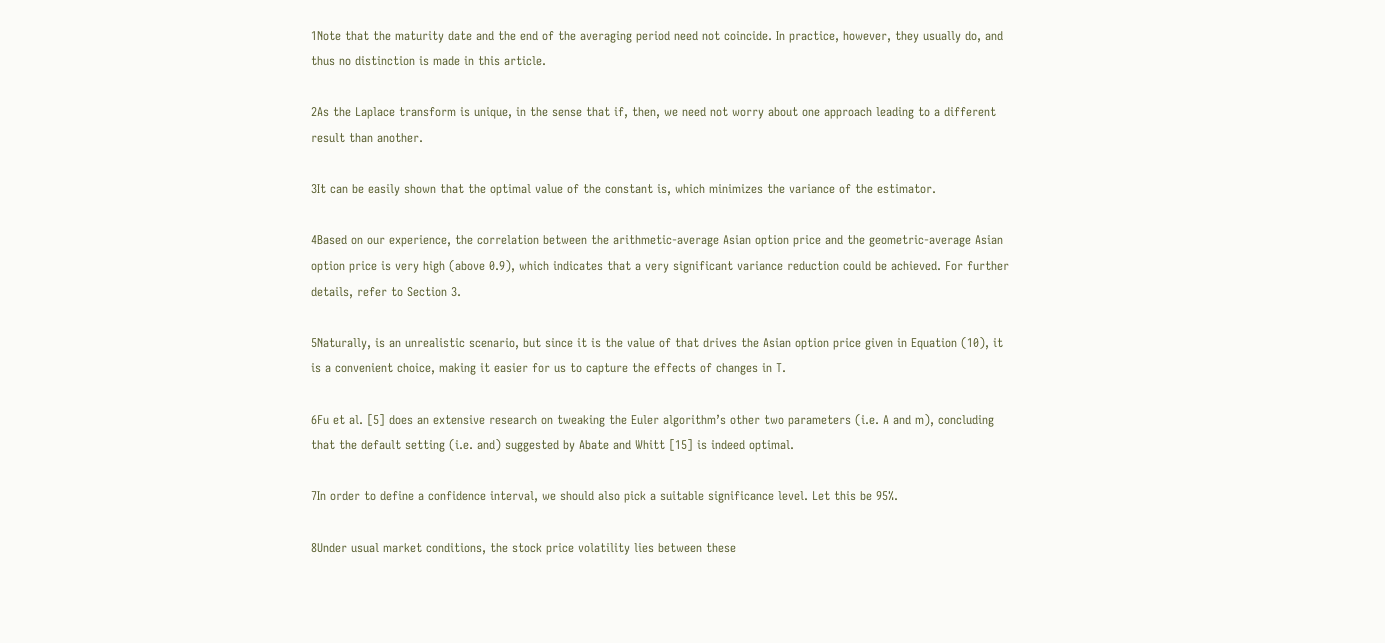1Note that the maturity date and the end of the averaging period need not coincide. In practice, however, they usually do, and thus no distinction is made in this article.

2As the Laplace transform is unique, in the sense that if, then, we need not worry about one approach leading to a different result than another.

3It can be easily shown that the optimal value of the constant is, which minimizes the variance of the estimator.

4Based on our experience, the correlation between the arithmetic-average Asian option price and the geometric-average Asian option price is very high (above 0.9), which indicates that a very significant variance reduction could be achieved. For further details, refer to Section 3.

5Naturally, is an unrealistic scenario, but since it is the value of that drives the Asian option price given in Equation (10), it is a convenient choice, making it easier for us to capture the effects of changes in T.

6Fu et al. [5] does an extensive research on tweaking the Euler algorithm’s other two parameters (i.e. A and m), concluding that the default setting (i.e. and) suggested by Abate and Whitt [15] is indeed optimal.

7In order to define a confidence interval, we should also pick a suitable significance level. Let this be 95%.

8Under usual market conditions, the stock price volatility lies between these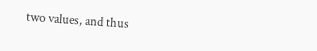two values, and thus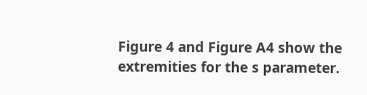Figure 4 and Figure A4 show the extremities for the s parameter.